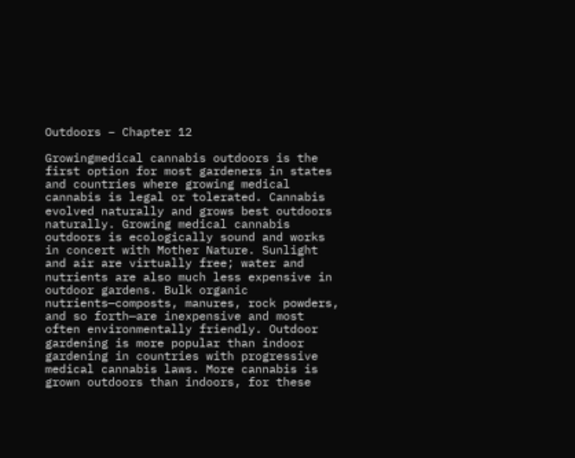Outdoors – Chapter 12

Growingmedical cannabis outdoors is the first option for most gardeners in states and countries where growing medical cannabis is legal or tolerated. Cannabis evolved naturally and grows best outdoors naturally. Growing medical cannabis outdoors is ecologically sound and works in concert with Mother Nature. Sunlight and air are virtually free; water and nutrients are also much less expensive in outdoor gardens. Bulk organic nutrients—composts, manures, rock powders, and so forth—are inexpensive and most often environmentally friendly. Outdoor gardening is more popular than indoor gardening in countries with progressive medical cannabis laws. More cannabis is grown outdoors than indoors, for these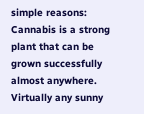simple reasons: Cannabis is a strong plant that can be grown successfully almost anywhere. Virtually any sunny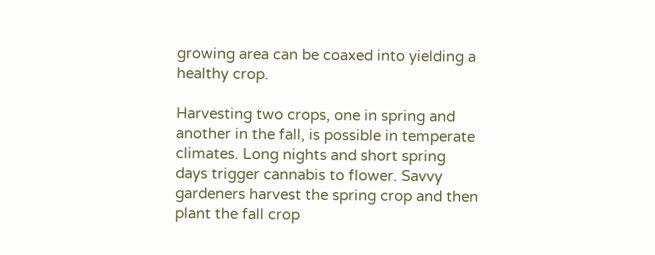growing area can be coaxed into yielding a healthy crop.

Harvesting two crops, one in spring and another in the fall, is possible in temperate climates. Long nights and short spring days trigger cannabis to flower. Savvy gardeners harvest the spring crop and then plant the fall crop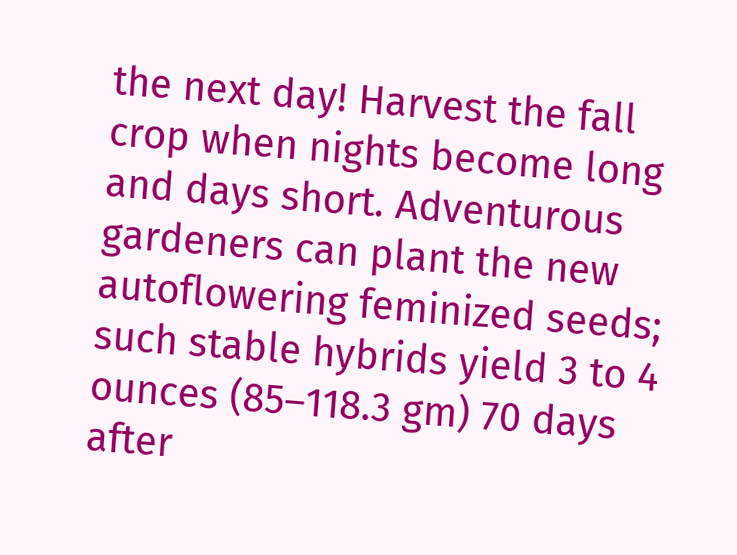the next day! Harvest the fall crop when nights become long and days short. Adventurous gardeners can plant the new autoflowering feminized seeds; such stable hybrids yield 3 to 4 ounces (85–118.3 gm) 70 days after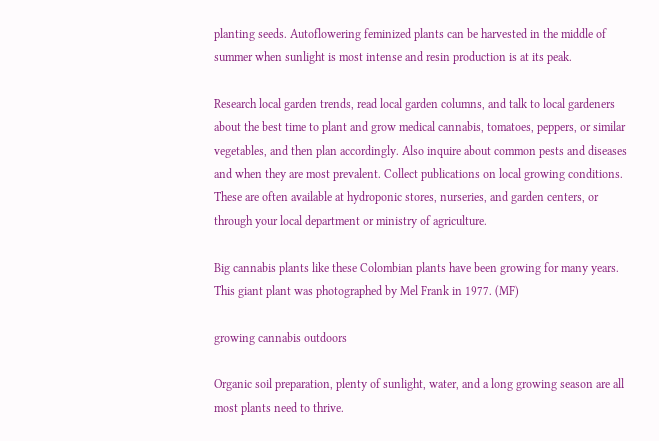planting seeds. Autoflowering feminized plants can be harvested in the middle of summer when sunlight is most intense and resin production is at its peak.

Research local garden trends, read local garden columns, and talk to local gardeners about the best time to plant and grow medical cannabis, tomatoes, peppers, or similar vegetables, and then plan accordingly. Also inquire about common pests and diseases and when they are most prevalent. Collect publications on local growing conditions. These are often available at hydroponic stores, nurseries, and garden centers, or through your local department or ministry of agriculture.

Big cannabis plants like these Colombian plants have been growing for many years. This giant plant was photographed by Mel Frank in 1977. (MF)

growing cannabis outdoors

Organic soil preparation, plenty of sunlight, water, and a long growing season are all most plants need to thrive.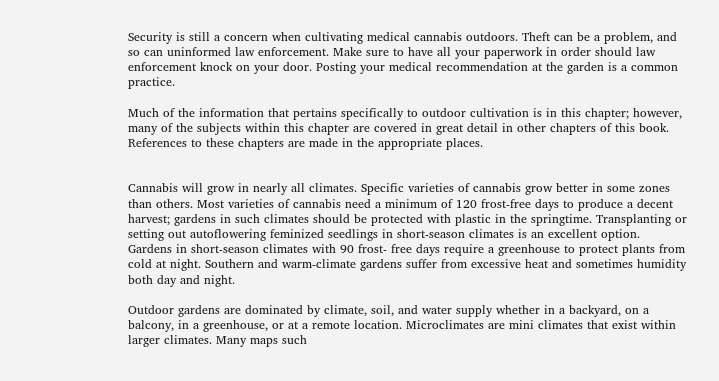Security is still a concern when cultivating medical cannabis outdoors. Theft can be a problem, and so can uninformed law enforcement. Make sure to have all your paperwork in order should law enforcement knock on your door. Posting your medical recommendation at the garden is a common practice.

Much of the information that pertains specifically to outdoor cultivation is in this chapter; however, many of the subjects within this chapter are covered in great detail in other chapters of this book. References to these chapters are made in the appropriate places.


Cannabis will grow in nearly all climates. Specific varieties of cannabis grow better in some zones than others. Most varieties of cannabis need a minimum of 120 frost-free days to produce a decent harvest; gardens in such climates should be protected with plastic in the springtime. Transplanting or setting out autoflowering feminized seedlings in short-season climates is an excellent option. Gardens in short-season climates with 90 frost- free days require a greenhouse to protect plants from cold at night. Southern and warm-climate gardens suffer from excessive heat and sometimes humidity both day and night.

Outdoor gardens are dominated by climate, soil, and water supply whether in a backyard, on a balcony, in a greenhouse, or at a remote location. Microclimates are mini climates that exist within larger climates. Many maps such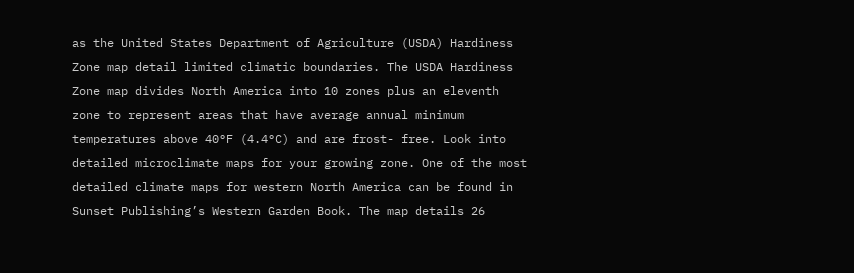as the United States Department of Agriculture (USDA) Hardiness Zone map detail limited climatic boundaries. The USDA Hardiness Zone map divides North America into 10 zones plus an eleventh zone to represent areas that have average annual minimum temperatures above 40°F (4.4°C) and are frost- free. Look into detailed microclimate maps for your growing zone. One of the most detailed climate maps for western North America can be found in Sunset Publishing’s Western Garden Book. The map details 26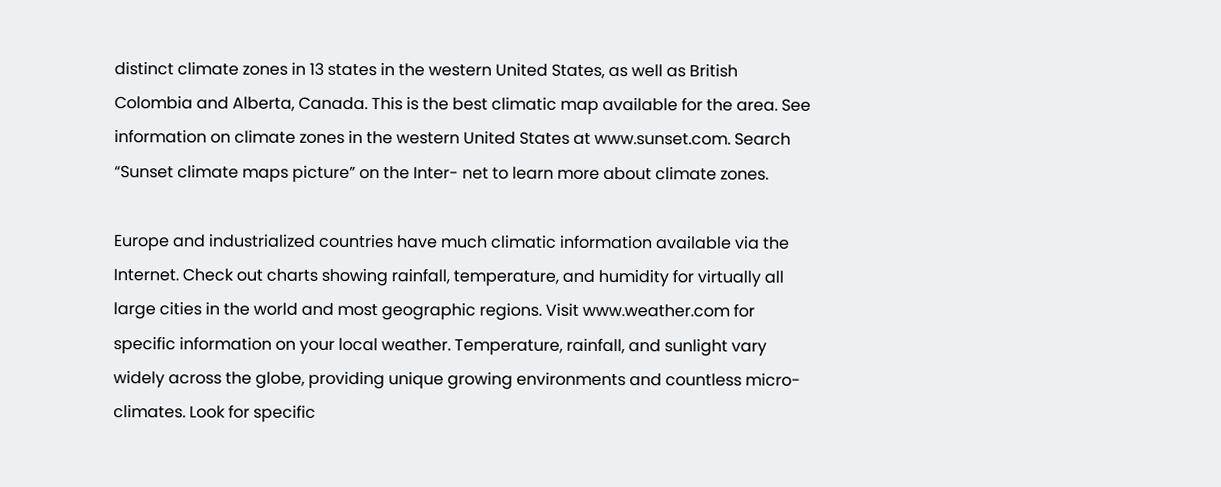distinct climate zones in 13 states in the western United States, as well as British Colombia and Alberta, Canada. This is the best climatic map available for the area. See information on climate zones in the western United States at www.sunset.com. Search “Sunset climate maps picture” on the Inter- net to learn more about climate zones.

Europe and industrialized countries have much climatic information available via the Internet. Check out charts showing rainfall, temperature, and humidity for virtually all large cities in the world and most geographic regions. Visit www.weather.com for specific information on your local weather. Temperature, rainfall, and sunlight vary widely across the globe, providing unique growing environments and countless micro- climates. Look for specific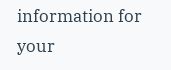information for your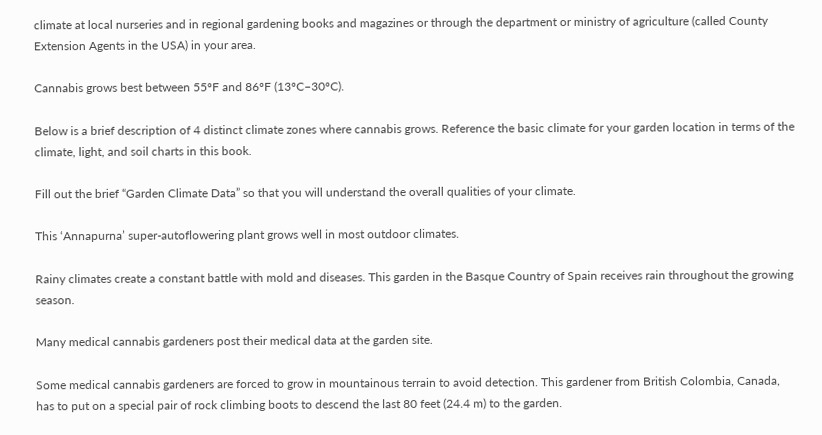climate at local nurseries and in regional gardening books and magazines or through the department or ministry of agriculture (called County Extension Agents in the USA) in your area.

Cannabis grows best between 55ºF and 86ºF (13ºC–30ºC).

Below is a brief description of 4 distinct climate zones where cannabis grows. Reference the basic climate for your garden location in terms of the climate, light, and soil charts in this book.

Fill out the brief “Garden Climate Data” so that you will understand the overall qualities of your climate.

This ‘Annapurna’ super-autoflowering plant grows well in most outdoor climates.

Rainy climates create a constant battle with mold and diseases. This garden in the Basque Country of Spain receives rain throughout the growing season.

Many medical cannabis gardeners post their medical data at the garden site.

Some medical cannabis gardeners are forced to grow in mountainous terrain to avoid detection. This gardener from British Colombia, Canada, has to put on a special pair of rock climbing boots to descend the last 80 feet (24.4 m) to the garden.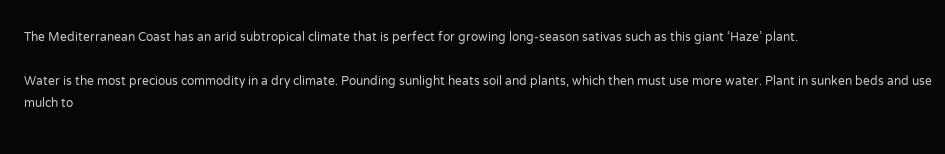The Mediterranean Coast has an arid subtropical climate that is perfect for growing long-season sativas such as this giant ‘Haze’ plant.

Water is the most precious commodity in a dry climate. Pounding sunlight heats soil and plants, which then must use more water. Plant in sunken beds and use mulch to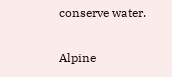conserve water.

Alpine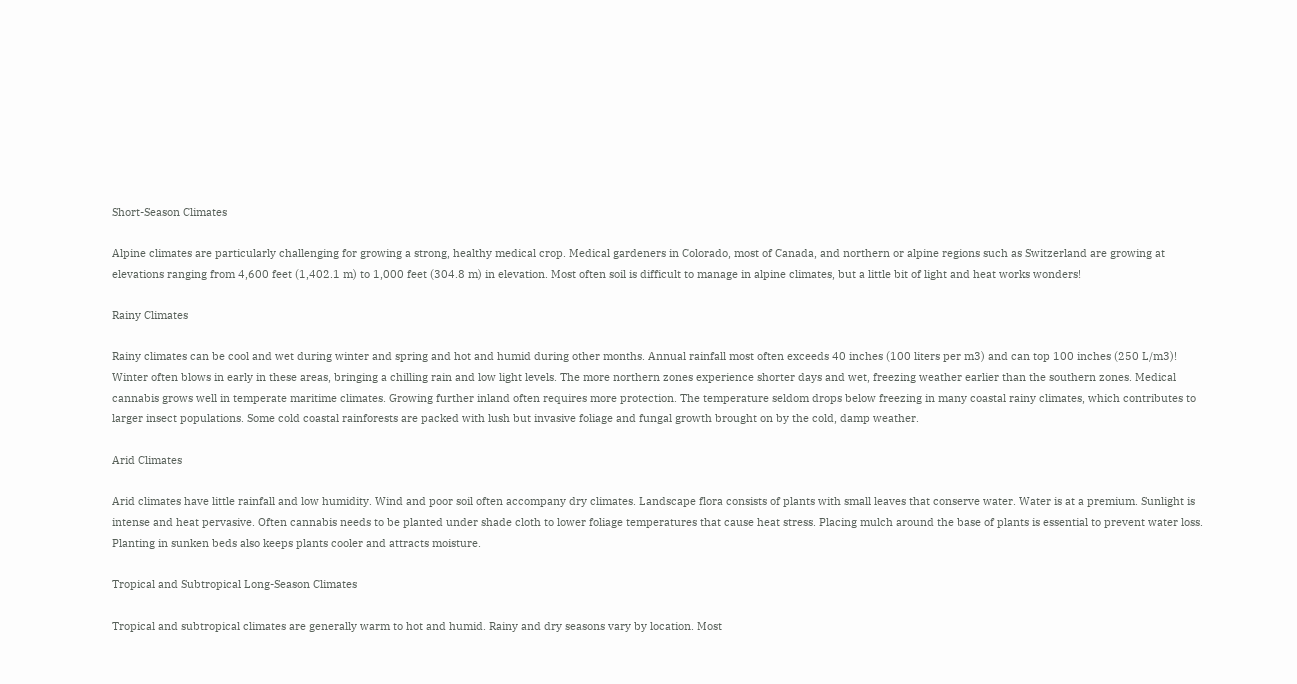Short-Season Climates

Alpine climates are particularly challenging for growing a strong, healthy medical crop. Medical gardeners in Colorado, most of Canada, and northern or alpine regions such as Switzerland are growing at elevations ranging from 4,600 feet (1,402.1 m) to 1,000 feet (304.8 m) in elevation. Most often soil is difficult to manage in alpine climates, but a little bit of light and heat works wonders!

Rainy Climates

Rainy climates can be cool and wet during winter and spring and hot and humid during other months. Annual rainfall most often exceeds 40 inches (100 liters per m3) and can top 100 inches (250 L/m3)! Winter often blows in early in these areas, bringing a chilling rain and low light levels. The more northern zones experience shorter days and wet, freezing weather earlier than the southern zones. Medical cannabis grows well in temperate maritime climates. Growing further inland often requires more protection. The temperature seldom drops below freezing in many coastal rainy climates, which contributes to larger insect populations. Some cold coastal rainforests are packed with lush but invasive foliage and fungal growth brought on by the cold, damp weather.

Arid Climates

Arid climates have little rainfall and low humidity. Wind and poor soil often accompany dry climates. Landscape flora consists of plants with small leaves that conserve water. Water is at a premium. Sunlight is intense and heat pervasive. Often cannabis needs to be planted under shade cloth to lower foliage temperatures that cause heat stress. Placing mulch around the base of plants is essential to prevent water loss. Planting in sunken beds also keeps plants cooler and attracts moisture.

Tropical and Subtropical Long-Season Climates

Tropical and subtropical climates are generally warm to hot and humid. Rainy and dry seasons vary by location. Most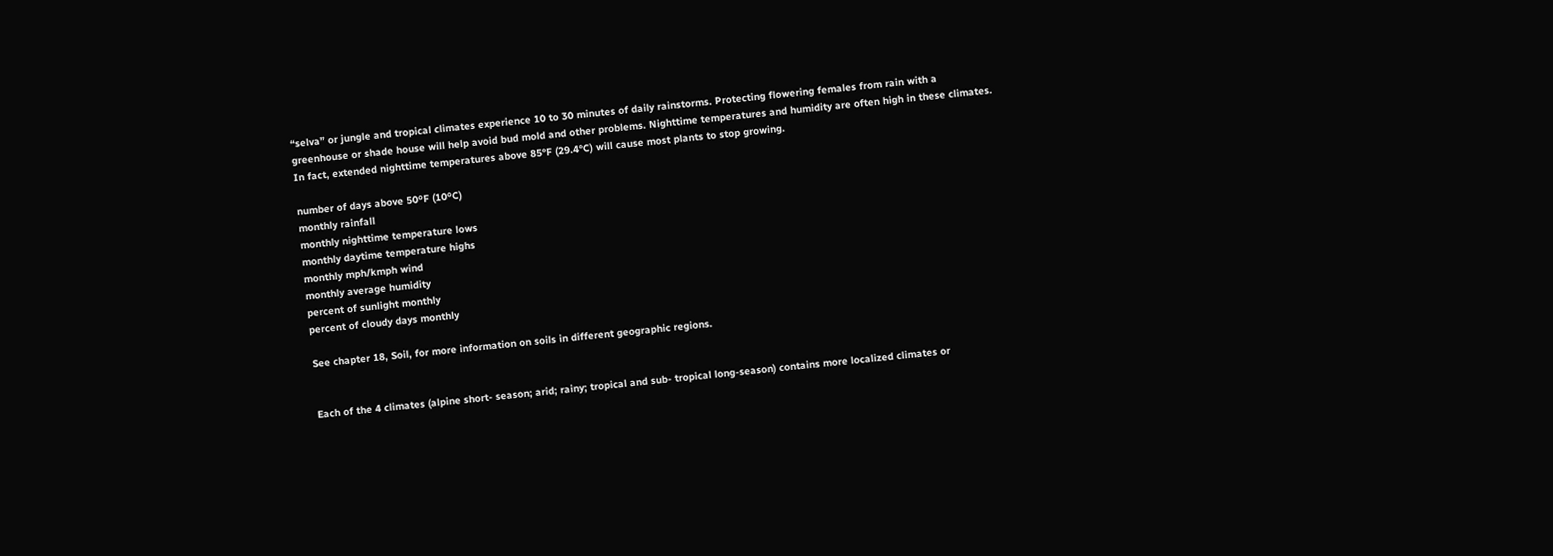“selva” or jungle and tropical climates experience 10 to 30 minutes of daily rainstorms. Protecting flowering females from rain with a greenhouse or shade house will help avoid bud mold and other problems. Nighttime temperatures and humidity are often high in these climates. In fact, extended nighttime temperatures above 85°F (29.4°C) will cause most plants to stop growing.

number of days above 50ºF (10ºC)
monthly rainfall
monthly nighttime temperature lows
monthly daytime temperature highs
monthly mph/kmph wind
monthly average humidity
percent of sunlight monthly
percent of cloudy days monthly

See chapter 18, Soil, for more information on soils in different geographic regions.


Each of the 4 climates (alpine short- season; arid; rainy; tropical and sub- tropical long-season) contains more localized climates or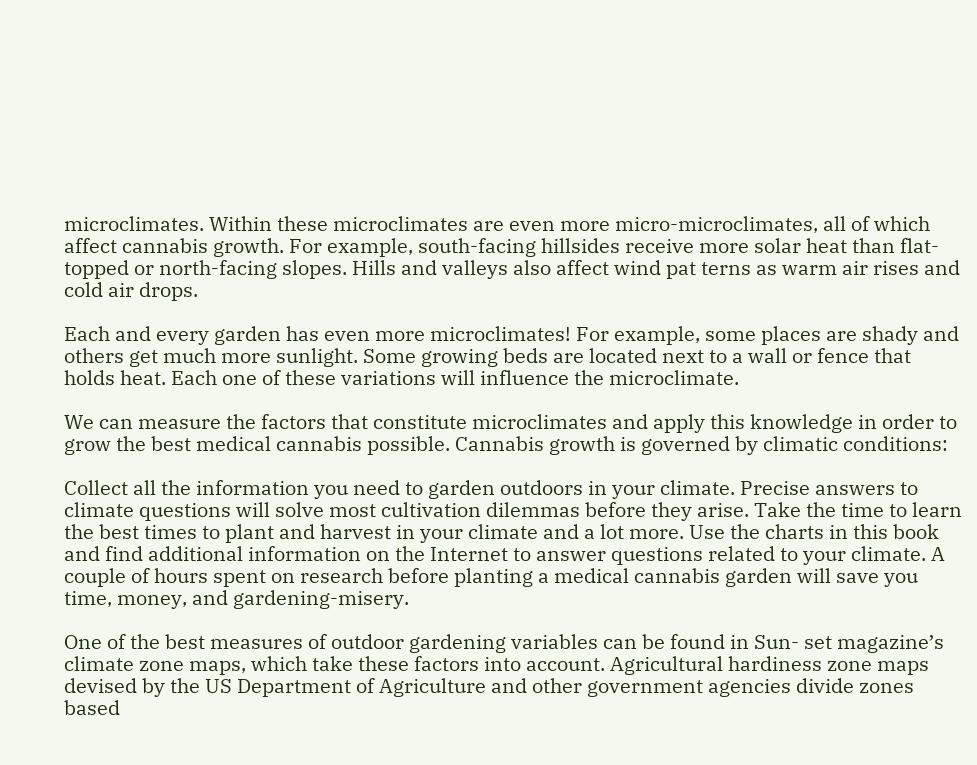microclimates. Within these microclimates are even more micro-microclimates, all of which affect cannabis growth. For example, south-facing hillsides receive more solar heat than flat-topped or north-facing slopes. Hills and valleys also affect wind pat terns as warm air rises and cold air drops.

Each and every garden has even more microclimates! For example, some places are shady and others get much more sunlight. Some growing beds are located next to a wall or fence that holds heat. Each one of these variations will influence the microclimate.

We can measure the factors that constitute microclimates and apply this knowledge in order to grow the best medical cannabis possible. Cannabis growth is governed by climatic conditions:

Collect all the information you need to garden outdoors in your climate. Precise answers to climate questions will solve most cultivation dilemmas before they arise. Take the time to learn the best times to plant and harvest in your climate and a lot more. Use the charts in this book and find additional information on the Internet to answer questions related to your climate. A couple of hours spent on research before planting a medical cannabis garden will save you time, money, and gardening-misery.

One of the best measures of outdoor gardening variables can be found in Sun- set magazine’s climate zone maps, which take these factors into account. Agricultural hardiness zone maps devised by the US Department of Agriculture and other government agencies divide zones based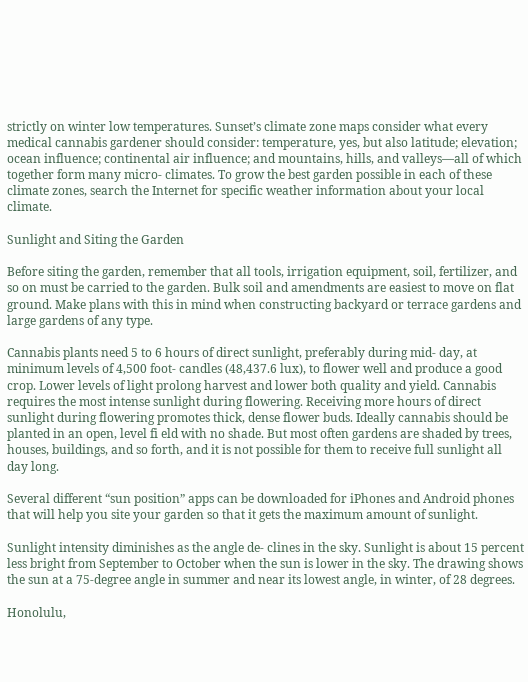strictly on winter low temperatures. Sunset’s climate zone maps consider what every medical cannabis gardener should consider: temperature, yes, but also latitude; elevation; ocean influence; continental air influence; and mountains, hills, and valleys—all of which together form many micro- climates. To grow the best garden possible in each of these climate zones, search the Internet for specific weather information about your local climate.

Sunlight and Siting the Garden

Before siting the garden, remember that all tools, irrigation equipment, soil, fertilizer, and so on must be carried to the garden. Bulk soil and amendments are easiest to move on flat ground. Make plans with this in mind when constructing backyard or terrace gardens and large gardens of any type.

Cannabis plants need 5 to 6 hours of direct sunlight, preferably during mid- day, at minimum levels of 4,500 foot- candles (48,437.6 lux), to flower well and produce a good crop. Lower levels of light prolong harvest and lower both quality and yield. Cannabis requires the most intense sunlight during flowering. Receiving more hours of direct sunlight during flowering promotes thick, dense flower buds. Ideally cannabis should be planted in an open, level fi eld with no shade. But most often gardens are shaded by trees, houses, buildings, and so forth, and it is not possible for them to receive full sunlight all day long.

Several different “sun position” apps can be downloaded for iPhones and Android phones that will help you site your garden so that it gets the maximum amount of sunlight.

Sunlight intensity diminishes as the angle de- clines in the sky. Sunlight is about 15 percent less bright from September to October when the sun is lower in the sky. The drawing shows the sun at a 75-degree angle in summer and near its lowest angle, in winter, of 28 degrees.

Honolulu,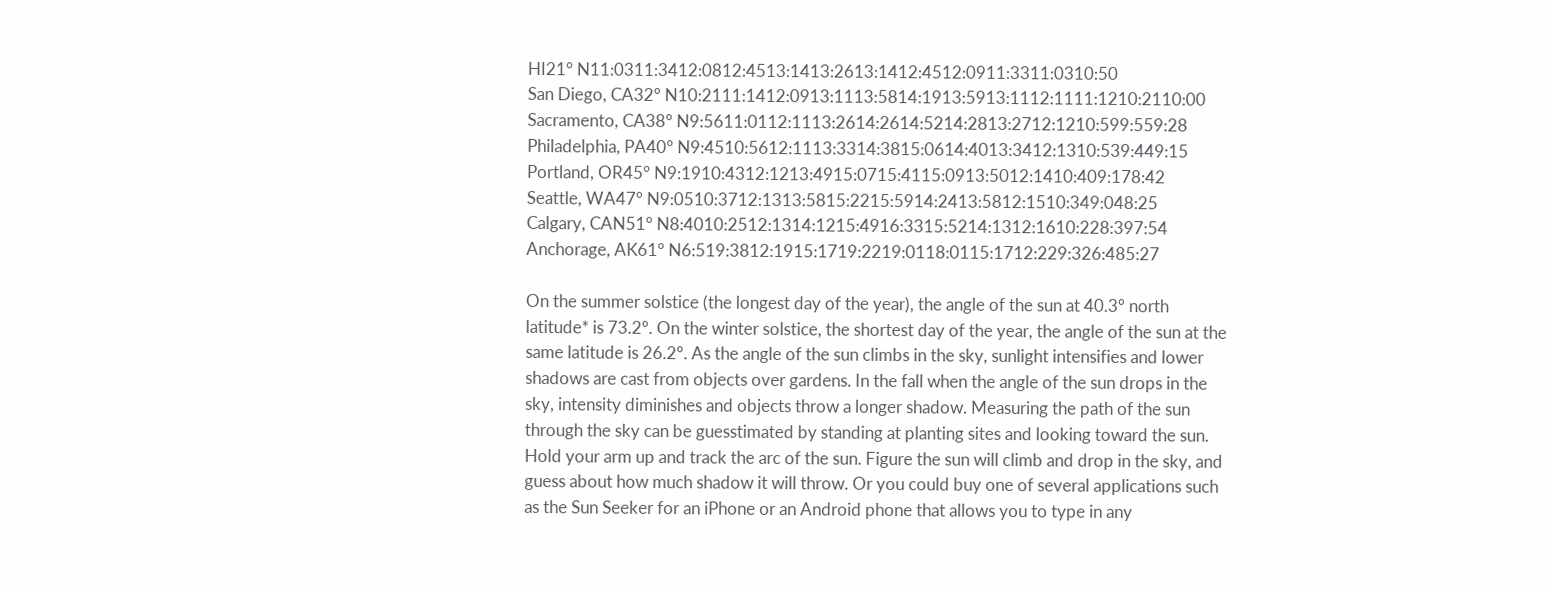HI21° N11:0311:3412:0812:4513:1413:2613:1412:4512:0911:3311:0310:50
San Diego, CA32° N10:2111:1412:0913:1113:5814:1913:5913:1112:1111:1210:2110:00
Sacramento, CA38° N9:5611:0112:1113:2614:2614:5214:2813:2712:1210:599:559:28
Philadelphia, PA40° N9:4510:5612:1113:3314:3815:0614:4013:3412:1310:539:449:15
Portland, OR45° N9:1910:4312:1213:4915:0715:4115:0913:5012:1410:409:178:42
Seattle, WA47° N9:0510:3712:1313:5815:2215:5914:2413:5812:1510:349:048:25
Calgary, CAN51° N8:4010:2512:1314:1215:4916:3315:5214:1312:1610:228:397:54
Anchorage, AK61° N6:519:3812:1915:1719:2219:0118:0115:1712:229:326:485:27

On the summer solstice (the longest day of the year), the angle of the sun at 40.3º north latitude* is 73.2º. On the winter solstice, the shortest day of the year, the angle of the sun at the same latitude is 26.2º. As the angle of the sun climbs in the sky, sunlight intensifies and lower shadows are cast from objects over gardens. In the fall when the angle of the sun drops in the sky, intensity diminishes and objects throw a longer shadow. Measuring the path of the sun through the sky can be guesstimated by standing at planting sites and looking toward the sun. Hold your arm up and track the arc of the sun. Figure the sun will climb and drop in the sky, and guess about how much shadow it will throw. Or you could buy one of several applications such as the Sun Seeker for an iPhone or an Android phone that allows you to type in any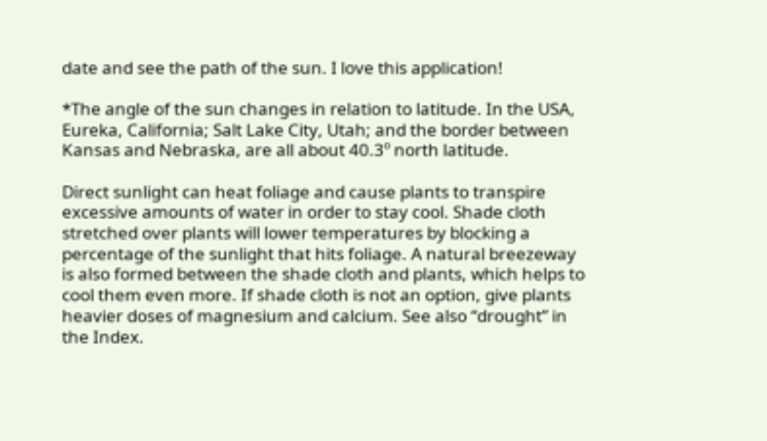date and see the path of the sun. I love this application!

*The angle of the sun changes in relation to latitude. In the USA, Eureka, California; Salt Lake City, Utah; and the border between Kansas and Nebraska, are all about 40.3º north latitude.

Direct sunlight can heat foliage and cause plants to transpire excessive amounts of water in order to stay cool. Shade cloth stretched over plants will lower temperatures by blocking a percentage of the sunlight that hits foliage. A natural breezeway is also formed between the shade cloth and plants, which helps to cool them even more. If shade cloth is not an option, give plants heavier doses of magnesium and calcium. See also “drought” in the Index.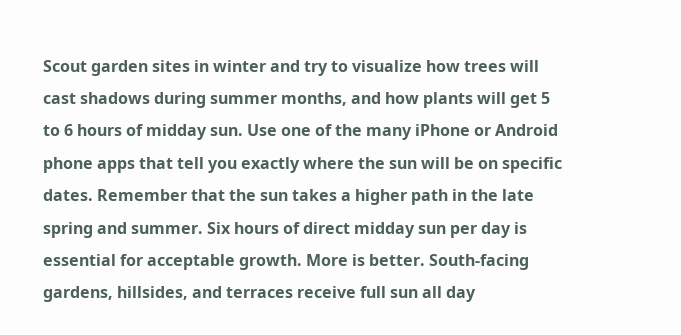Scout garden sites in winter and try to visualize how trees will cast shadows during summer months, and how plants will get 5 to 6 hours of midday sun. Use one of the many iPhone or Android phone apps that tell you exactly where the sun will be on specific dates. Remember that the sun takes a higher path in the late spring and summer. Six hours of direct midday sun per day is essential for acceptable growth. More is better. South-facing gardens, hillsides, and terraces receive full sun all day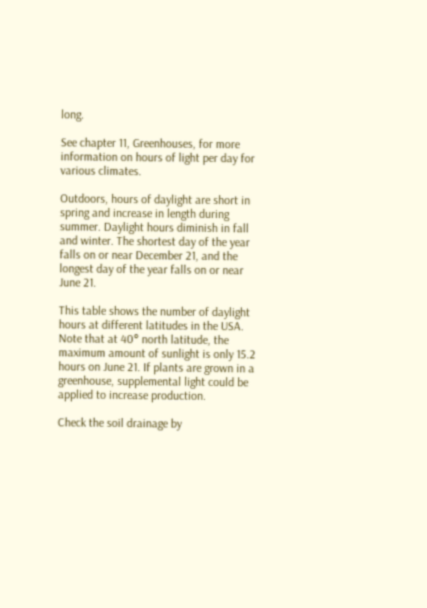long.

See chapter 11, Greenhouses, for more information on hours of light per day for various climates.

Outdoors, hours of daylight are short in spring and increase in length during summer. Daylight hours diminish in fall and winter. The shortest day of the year falls on or near December 21, and the longest day of the year falls on or near June 21.

This table shows the number of daylight hours at different latitudes in the USA. Note that at 40° north latitude, the maximum amount of sunlight is only 15.2 hours on June 21. If plants are grown in a greenhouse, supplemental light could be applied to increase production.

Check the soil drainage by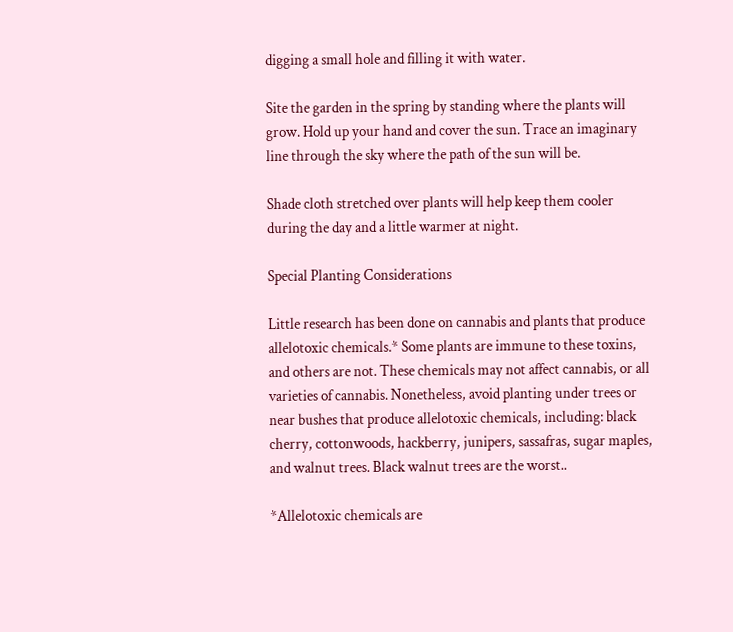digging a small hole and filling it with water.

Site the garden in the spring by standing where the plants will grow. Hold up your hand and cover the sun. Trace an imaginary line through the sky where the path of the sun will be.

Shade cloth stretched over plants will help keep them cooler during the day and a little warmer at night.

Special Planting Considerations

Little research has been done on cannabis and plants that produce allelotoxic chemicals.* Some plants are immune to these toxins, and others are not. These chemicals may not affect cannabis, or all varieties of cannabis. Nonetheless, avoid planting under trees or near bushes that produce allelotoxic chemicals, including: black cherry, cottonwoods, hackberry, junipers, sassafras, sugar maples, and walnut trees. Black walnut trees are the worst..

*Allelotoxic chemicals are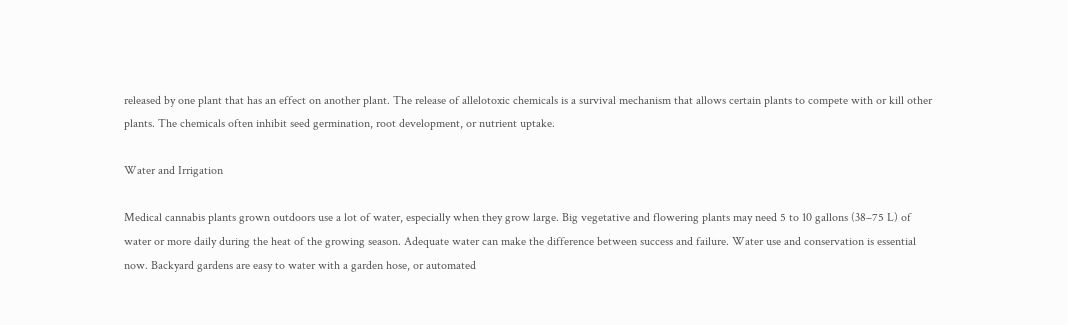released by one plant that has an effect on another plant. The release of allelotoxic chemicals is a survival mechanism that allows certain plants to compete with or kill other plants. The chemicals often inhibit seed germination, root development, or nutrient uptake.

Water and Irrigation

Medical cannabis plants grown outdoors use a lot of water, especially when they grow large. Big vegetative and flowering plants may need 5 to 10 gallons (38–75 L) of water or more daily during the heat of the growing season. Adequate water can make the difference between success and failure. Water use and conservation is essential now. Backyard gardens are easy to water with a garden hose, or automated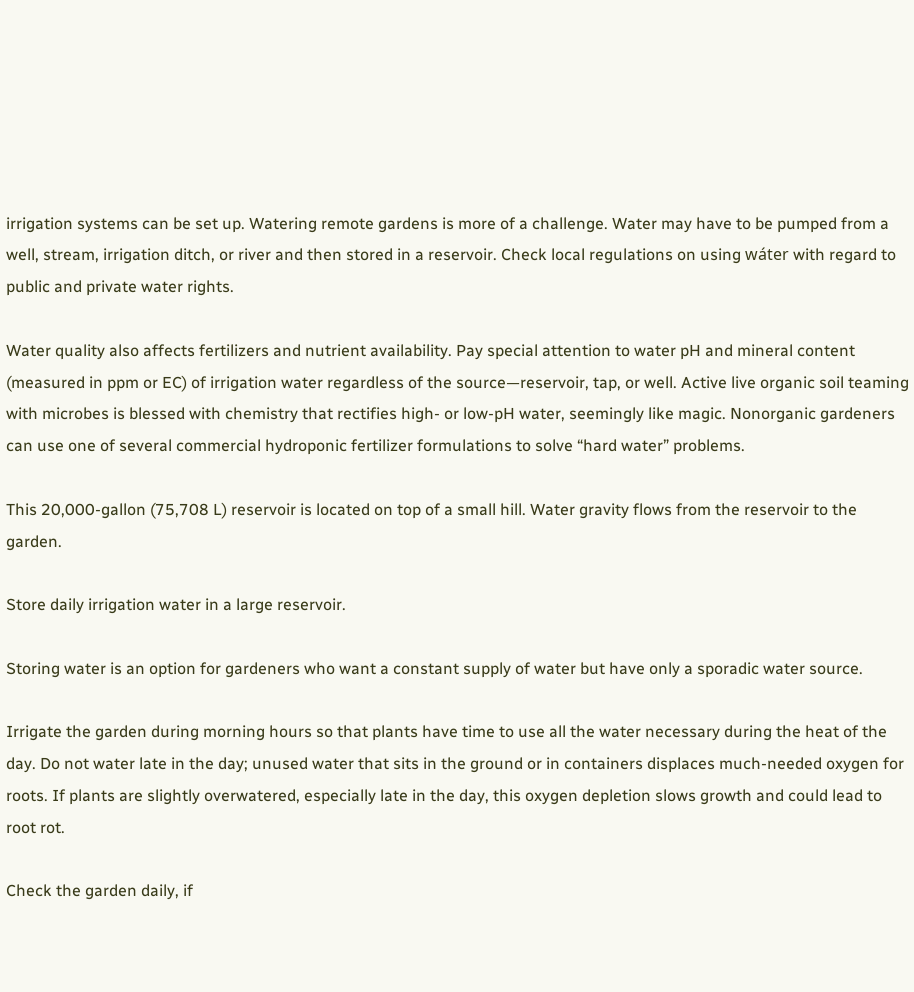irrigation systems can be set up. Watering remote gardens is more of a challenge. Water may have to be pumped from a well, stream, irrigation ditch, or river and then stored in a reservoir. Check local regulations on using wáter with regard to public and private water rights.

Water quality also affects fertilizers and nutrient availability. Pay special attention to water pH and mineral content (measured in ppm or EC) of irrigation water regardless of the source—reservoir, tap, or well. Active live organic soil teaming with microbes is blessed with chemistry that rectifies high- or low-pH water, seemingly like magic. Nonorganic gardeners can use one of several commercial hydroponic fertilizer formulations to solve “hard water” problems.

This 20,000-gallon (75,708 L) reservoir is located on top of a small hill. Water gravity flows from the reservoir to the garden.

Store daily irrigation water in a large reservoir.

Storing water is an option for gardeners who want a constant supply of water but have only a sporadic water source.

Irrigate the garden during morning hours so that plants have time to use all the water necessary during the heat of the day. Do not water late in the day; unused water that sits in the ground or in containers displaces much-needed oxygen for roots. If plants are slightly overwatered, especially late in the day, this oxygen depletion slows growth and could lead to root rot.

Check the garden daily, if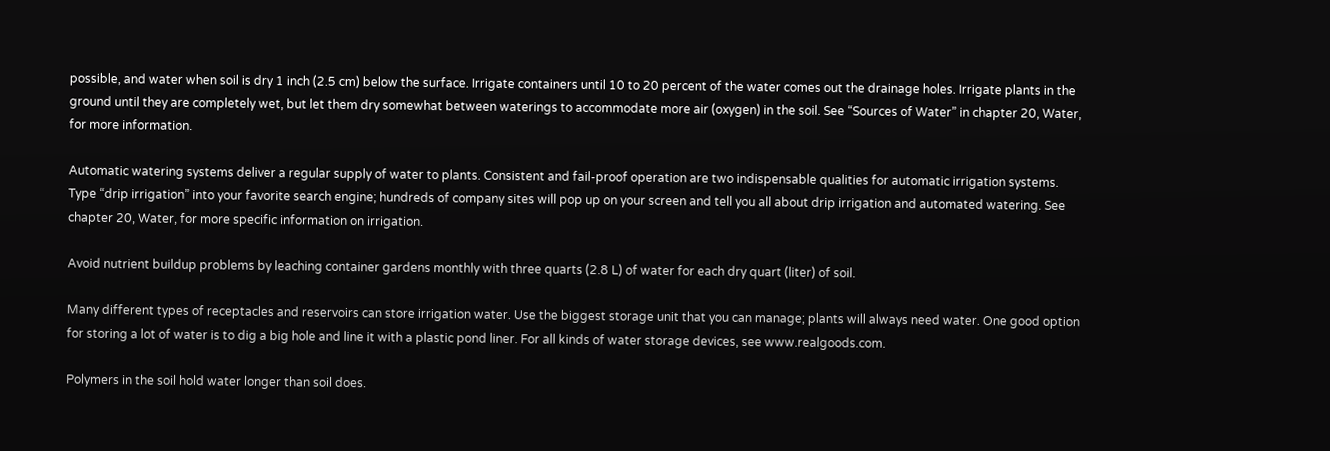possible, and water when soil is dry 1 inch (2.5 cm) below the surface. Irrigate containers until 10 to 20 percent of the water comes out the drainage holes. Irrigate plants in the ground until they are completely wet, but let them dry somewhat between waterings to accommodate more air (oxygen) in the soil. See “Sources of Water” in chapter 20, Water, for more information.

Automatic watering systems deliver a regular supply of water to plants. Consistent and fail-proof operation are two indispensable qualities for automatic irrigation systems. Type “drip irrigation” into your favorite search engine; hundreds of company sites will pop up on your screen and tell you all about drip irrigation and automated watering. See chapter 20, Water, for more specific information on irrigation.

Avoid nutrient buildup problems by leaching container gardens monthly with three quarts (2.8 L) of water for each dry quart (liter) of soil.

Many different types of receptacles and reservoirs can store irrigation water. Use the biggest storage unit that you can manage; plants will always need water. One good option for storing a lot of water is to dig a big hole and line it with a plastic pond liner. For all kinds of water storage devices, see www.realgoods.com.

Polymers in the soil hold water longer than soil does.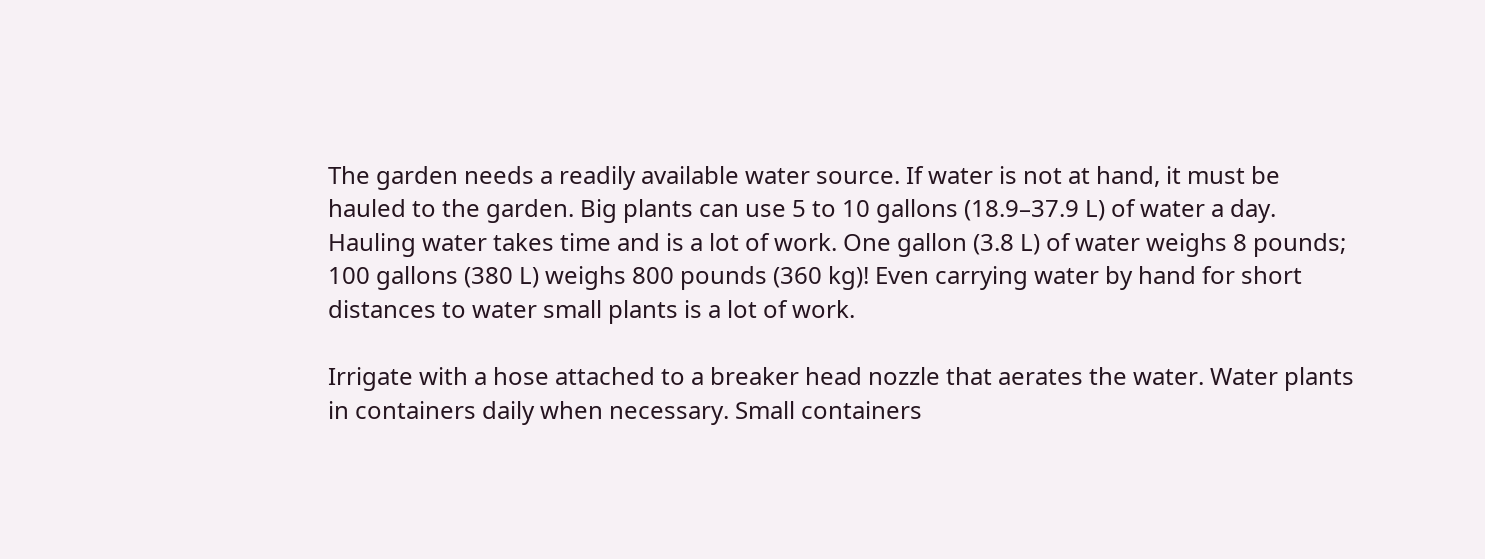The garden needs a readily available water source. If water is not at hand, it must be hauled to the garden. Big plants can use 5 to 10 gallons (18.9–37.9 L) of water a day. Hauling water takes time and is a lot of work. One gallon (3.8 L) of water weighs 8 pounds; 100 gallons (380 L) weighs 800 pounds (360 kg)! Even carrying water by hand for short distances to water small plants is a lot of work.

Irrigate with a hose attached to a breaker head nozzle that aerates the water. Water plants in containers daily when necessary. Small containers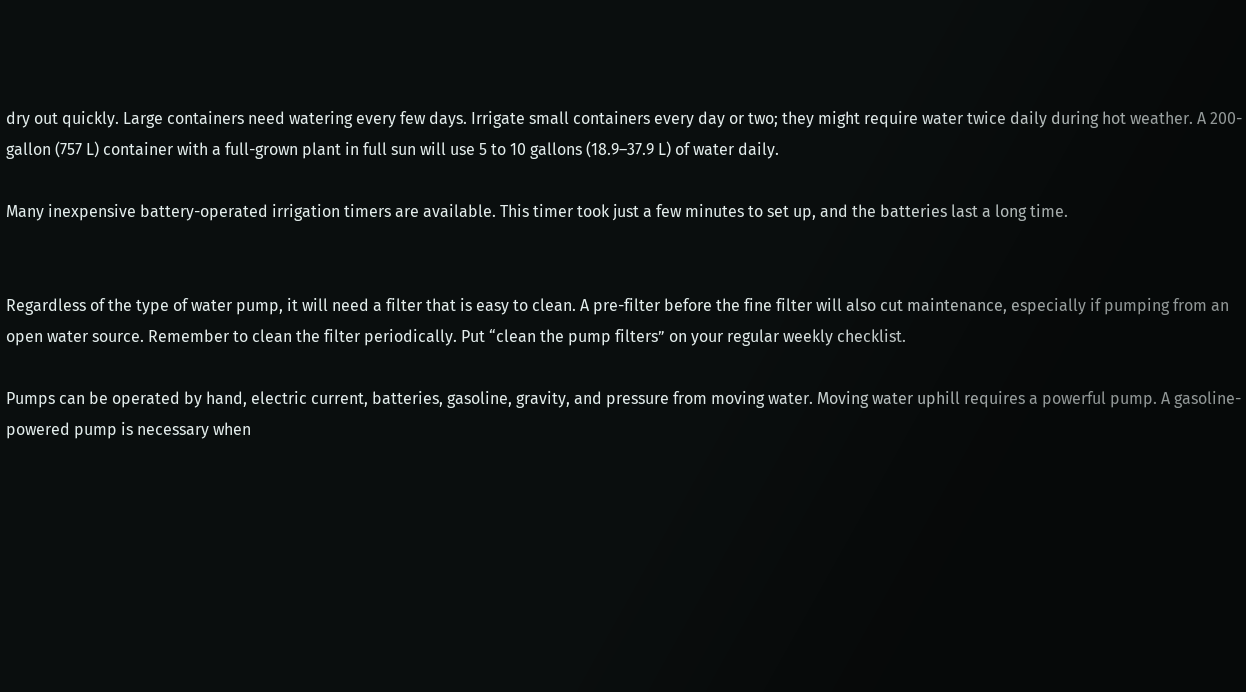dry out quickly. Large containers need watering every few days. Irrigate small containers every day or two; they might require water twice daily during hot weather. A 200-gallon (757 L) container with a full-grown plant in full sun will use 5 to 10 gallons (18.9–37.9 L) of water daily.

Many inexpensive battery-operated irrigation timers are available. This timer took just a few minutes to set up, and the batteries last a long time.


Regardless of the type of water pump, it will need a filter that is easy to clean. A pre-filter before the fine filter will also cut maintenance, especially if pumping from an open water source. Remember to clean the filter periodically. Put “clean the pump filters” on your regular weekly checklist.

Pumps can be operated by hand, electric current, batteries, gasoline, gravity, and pressure from moving water. Moving water uphill requires a powerful pump. A gasoline-powered pump is necessary when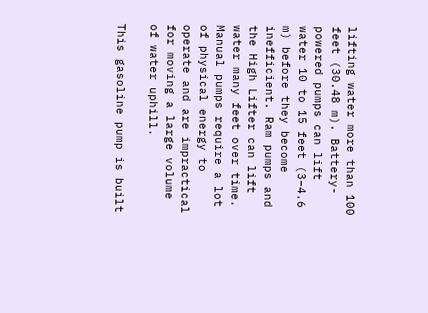lifting water more than 100 feet (30.48 m). Battery-powered pumps can lift water 10 to 15 feet (3–4.6 m) before they become inefficient. Ram pumps and the High Lifter can lift water many feet over time. Manual pumps require a lot of physical energy to operate and are impractical for moving a large volume of water uphill.

This gasoline pump is built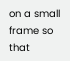on a small frame so that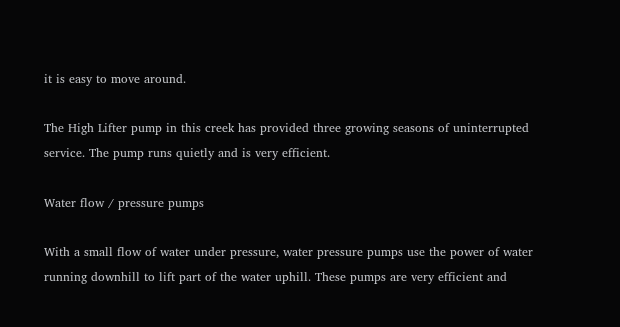it is easy to move around.

The High Lifter pump in this creek has provided three growing seasons of uninterrupted service. The pump runs quietly and is very efficient.

Water flow / pressure pumps

With a small flow of water under pressure, water pressure pumps use the power of water running downhill to lift part of the water uphill. These pumps are very efficient and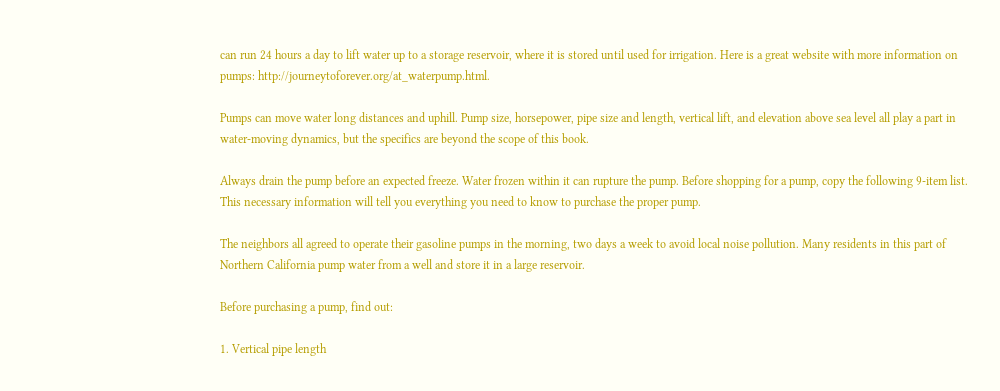can run 24 hours a day to lift water up to a storage reservoir, where it is stored until used for irrigation. Here is a great website with more information on pumps: http://journeytoforever.org/at_waterpump.html.

Pumps can move water long distances and uphill. Pump size, horsepower, pipe size and length, vertical lift, and elevation above sea level all play a part in water-moving dynamics, but the specifics are beyond the scope of this book.

Always drain the pump before an expected freeze. Water frozen within it can rupture the pump. Before shopping for a pump, copy the following 9-item list. This necessary information will tell you everything you need to know to purchase the proper pump.

The neighbors all agreed to operate their gasoline pumps in the morning, two days a week to avoid local noise pollution. Many residents in this part of Northern California pump water from a well and store it in a large reservoir.

Before purchasing a pump, find out:

1. Vertical pipe length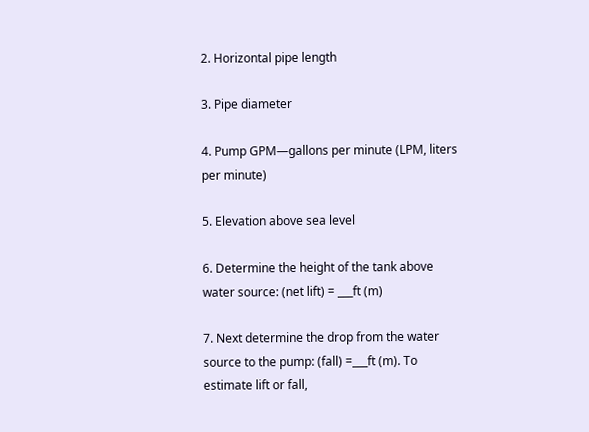2. Horizontal pipe length

3. Pipe diameter

4. Pump GPM—gallons per minute (LPM, liters per minute)

5. Elevation above sea level

6. Determine the height of the tank above water source: (net lift) = ___ft (m)

7. Next determine the drop from the water source to the pump: (fall) =___ft (m). To estimate lift or fall,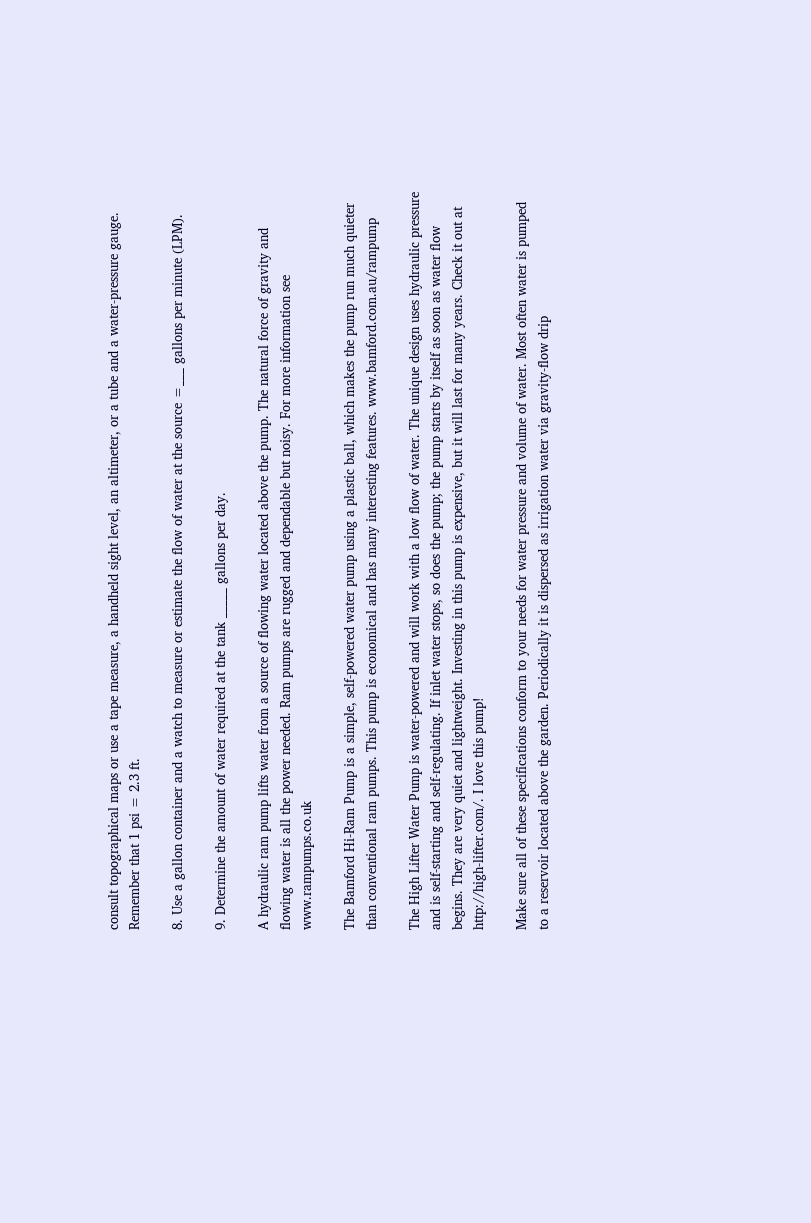consult topographical maps or use a tape measure, a handheld sight level, an altimeter, or a tube and a water-pressure gauge. Remember that 1 psi = 2.3 ft.

8. Use a gallon container and a watch to measure or estimate the flow of water at the source =___ gallons per minute (LPM).

9. Determine the amount of water required at the tank _____ gallons per day.

A hydraulic ram pump lifts water from a source of flowing water located above the pump. The natural force of gravity and flowing water is all the power needed. Ram pumps are rugged and dependable but noisy. For more information see www.rampumps.co.uk

The Bamford Hi-Ram Pump is a simple, self-powered water pump using a plastic ball, which makes the pump run much quieter than conventional ram pumps. This pump is economical and has many interesting features. www.bamford.com.au/rampump

The High Lifter Water Pump is water-powered and will work with a low flow of water. The unique design uses hydraulic pressure and is self-starting and self-regulating. If inlet water stops, so does the pump; the pump starts by itself as soon as water flow begins. They are very quiet and lightweight. Investing in this pump is expensive, but it will last for many years. Check it out at http://high-lifter.com/. I love this pump!

Make sure all of these specifications conform to your needs for water pressure and volume of water. Most often water is pumped to a reservoir located above the garden. Periodically it is dispersed as irrigation water via gravity-flow drip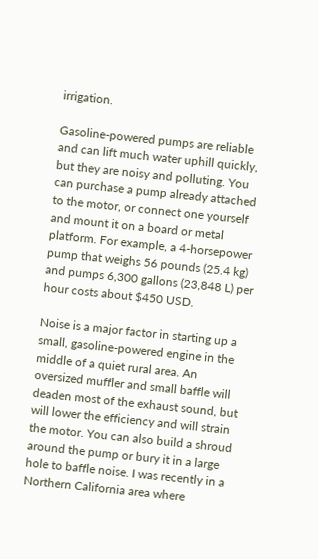irrigation.

Gasoline-powered pumps are reliable and can lift much water uphill quickly, but they are noisy and polluting. You can purchase a pump already attached to the motor, or connect one yourself and mount it on a board or metal platform. For example, a 4-horsepower pump that weighs 56 pounds (25.4 kg) and pumps 6,300 gallons (23,848 L) per hour costs about $450 USD.

Noise is a major factor in starting up a small, gasoline-powered engine in the middle of a quiet rural area. An oversized muffler and small baffle will deaden most of the exhaust sound, but will lower the efficiency and will strain the motor. You can also build a shroud around the pump or bury it in a large hole to baffle noise. I was recently in a Northern California area where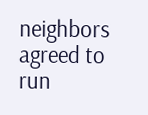neighbors agreed to run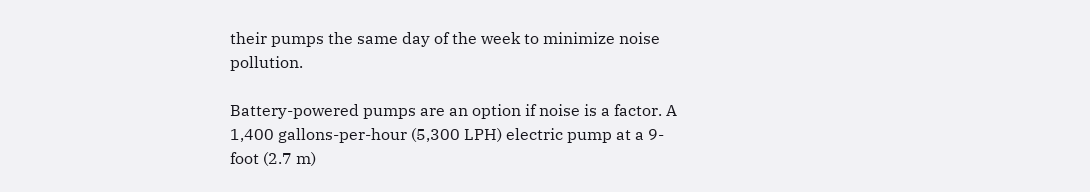their pumps the same day of the week to minimize noise pollution.

Battery-powered pumps are an option if noise is a factor. A 1,400 gallons-per-hour (5,300 LPH) electric pump at a 9-foot (2.7 m)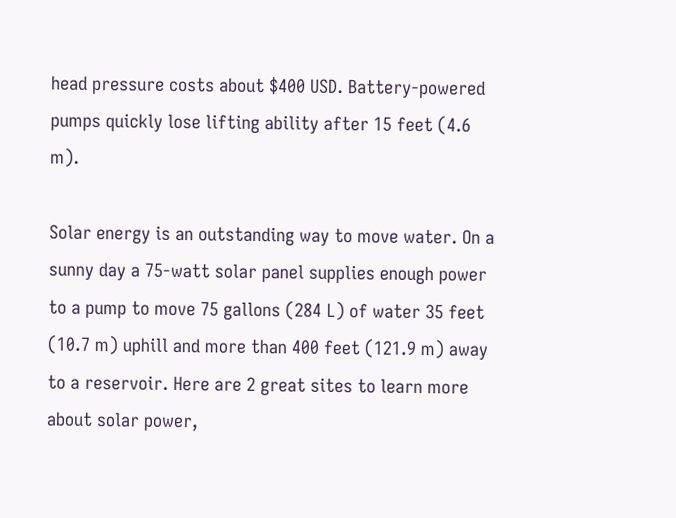head pressure costs about $400 USD. Battery-powered pumps quickly lose lifting ability after 15 feet (4.6 m).

Solar energy is an outstanding way to move water. On a sunny day a 75-watt solar panel supplies enough power to a pump to move 75 gallons (284 L) of water 35 feet (10.7 m) uphill and more than 400 feet (121.9 m) away to a reservoir. Here are 2 great sites to learn more about solar power,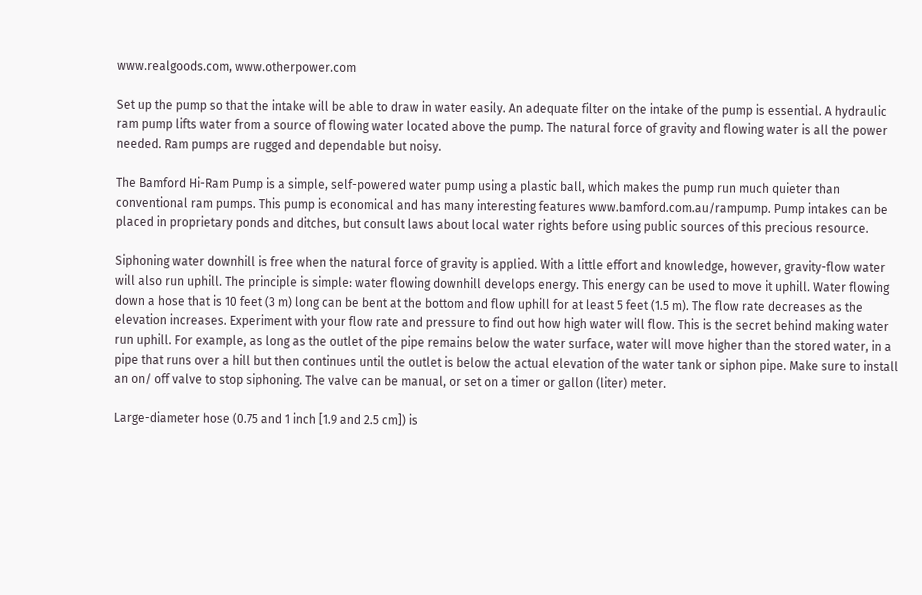www.realgoods.com, www.otherpower.com

Set up the pump so that the intake will be able to draw in water easily. An adequate filter on the intake of the pump is essential. A hydraulic ram pump lifts water from a source of flowing water located above the pump. The natural force of gravity and flowing water is all the power needed. Ram pumps are rugged and dependable but noisy.

The Bamford Hi-Ram Pump is a simple, self-powered water pump using a plastic ball, which makes the pump run much quieter than conventional ram pumps. This pump is economical and has many interesting features www.bamford.com.au/rampump. Pump intakes can be placed in proprietary ponds and ditches, but consult laws about local water rights before using public sources of this precious resource.

Siphoning water downhill is free when the natural force of gravity is applied. With a little effort and knowledge, however, gravity-flow water will also run uphill. The principle is simple: water flowing downhill develops energy. This energy can be used to move it uphill. Water flowing down a hose that is 10 feet (3 m) long can be bent at the bottom and flow uphill for at least 5 feet (1.5 m). The flow rate decreases as the elevation increases. Experiment with your flow rate and pressure to find out how high water will flow. This is the secret behind making water run uphill. For example, as long as the outlet of the pipe remains below the water surface, water will move higher than the stored water, in a pipe that runs over a hill but then continues until the outlet is below the actual elevation of the water tank or siphon pipe. Make sure to install an on/ off valve to stop siphoning. The valve can be manual, or set on a timer or gallon (liter) meter.

Large-diameter hose (0.75 and 1 inch [1.9 and 2.5 cm]) is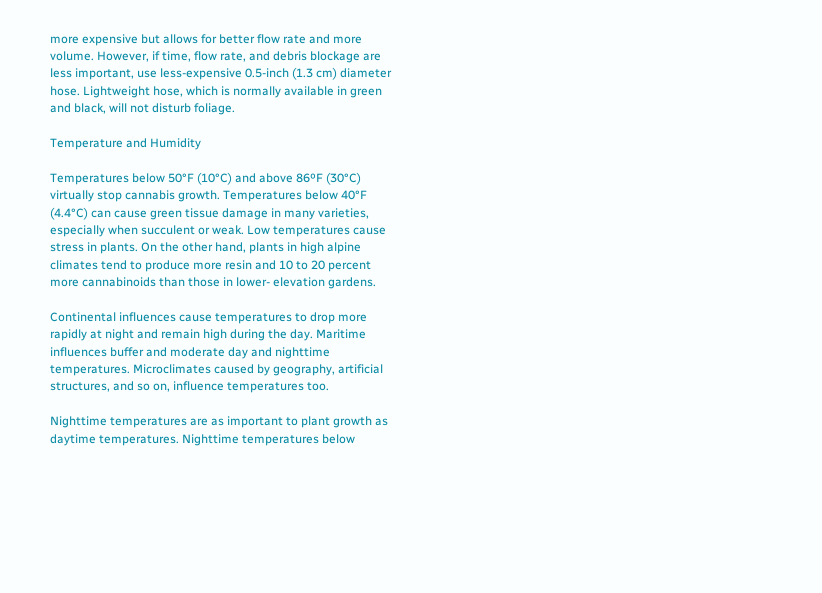more expensive but allows for better flow rate and more volume. However, if time, flow rate, and debris blockage are less important, use less-expensive 0.5-inch (1.3 cm) diameter hose. Lightweight hose, which is normally available in green and black, will not disturb foliage.

Temperature and Humidity

Temperatures below 50°F (10°C) and above 86ºF (30°C) virtually stop cannabis growth. Temperatures below 40°F (4.4°C) can cause green tissue damage in many varieties, especially when succulent or weak. Low temperatures cause stress in plants. On the other hand, plants in high alpine climates tend to produce more resin and 10 to 20 percent more cannabinoids than those in lower- elevation gardens.

Continental influences cause temperatures to drop more rapidly at night and remain high during the day. Maritime influences buffer and moderate day and nighttime temperatures. Microclimates caused by geography, artificial structures, and so on, influence temperatures too.

Nighttime temperatures are as important to plant growth as daytime temperatures. Nighttime temperatures below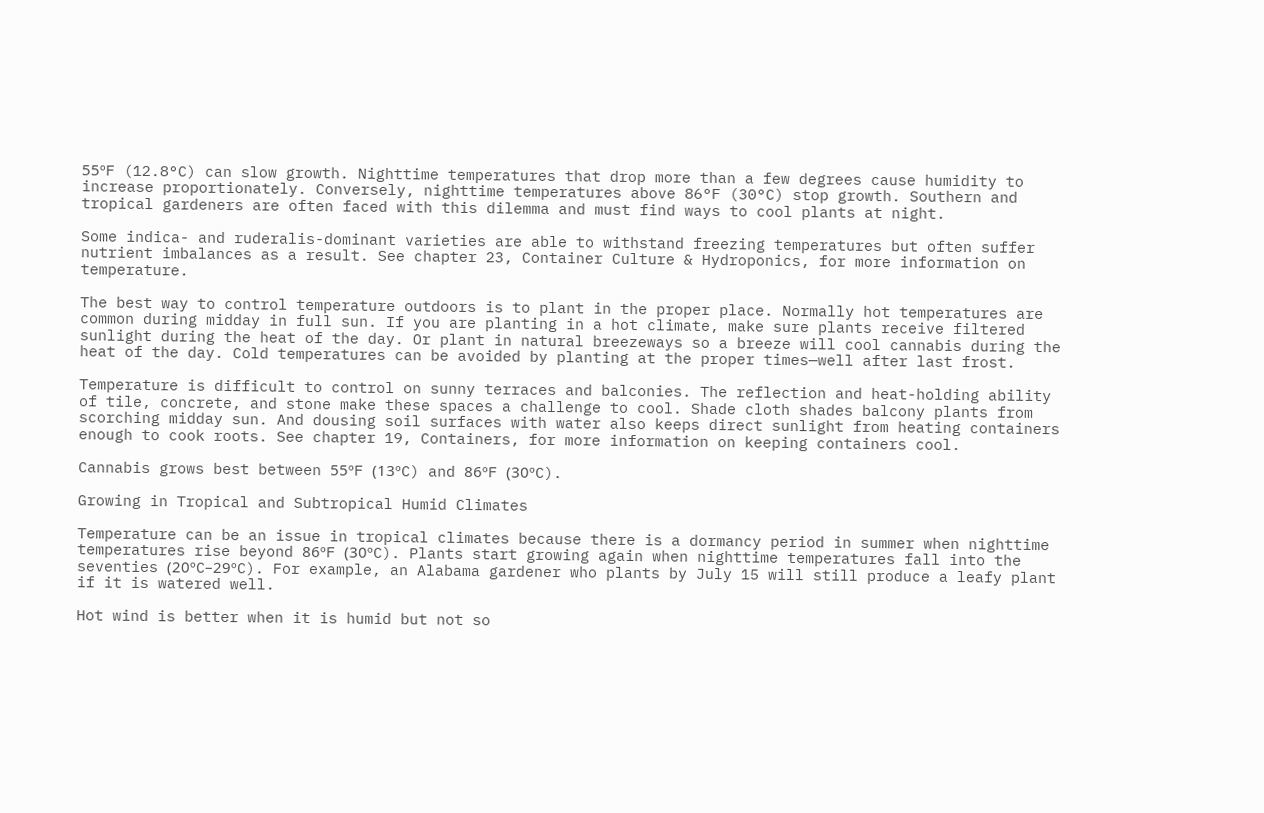55ºF (12.8°C) can slow growth. Nighttime temperatures that drop more than a few degrees cause humidity to increase proportionately. Conversely, nighttime temperatures above 86°F (30°C) stop growth. Southern and tropical gardeners are often faced with this dilemma and must find ways to cool plants at night.

Some indica- and ruderalis-dominant varieties are able to withstand freezing temperatures but often suffer nutrient imbalances as a result. See chapter 23, Container Culture & Hydroponics, for more information on temperature.

The best way to control temperature outdoors is to plant in the proper place. Normally hot temperatures are common during midday in full sun. If you are planting in a hot climate, make sure plants receive filtered sunlight during the heat of the day. Or plant in natural breezeways so a breeze will cool cannabis during the heat of the day. Cold temperatures can be avoided by planting at the proper times—well after last frost.

Temperature is difficult to control on sunny terraces and balconies. The reflection and heat-holding ability of tile, concrete, and stone make these spaces a challenge to cool. Shade cloth shades balcony plants from scorching midday sun. And dousing soil surfaces with water also keeps direct sunlight from heating containers enough to cook roots. See chapter 19, Containers, for more information on keeping containers cool.

Cannabis grows best between 55ºF (13ºC) and 86ºF (30ºC).

Growing in Tropical and Subtropical Humid Climates

Temperature can be an issue in tropical climates because there is a dormancy period in summer when nighttime temperatures rise beyond 86ºF (30ºC). Plants start growing again when nighttime temperatures fall into the seventies (20ºC–29ºC). For example, an Alabama gardener who plants by July 15 will still produce a leafy plant if it is watered well.

Hot wind is better when it is humid but not so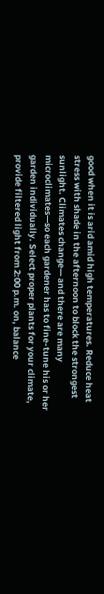good when it is arid amid high temperatures. Reduce heat stress with shade in the afternoon to block the strongest sunlight. Climates change— and there are many microclimates—so each gardener has to fine-tune his or her garden individually. Select proper plants for your climate, provide filtered light from 2:00 p.m. on, balance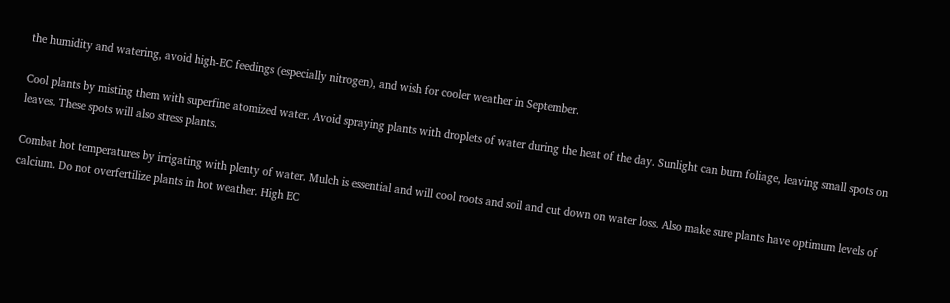the humidity and watering, avoid high-EC feedings (especially nitrogen), and wish for cooler weather in September.

Cool plants by misting them with superfine atomized water. Avoid spraying plants with droplets of water during the heat of the day. Sunlight can burn foliage, leaving small spots on leaves. These spots will also stress plants.

Combat hot temperatures by irrigating with plenty of water. Mulch is essential and will cool roots and soil and cut down on water loss. Also make sure plants have optimum levels of calcium. Do not overfertilize plants in hot weather. High EC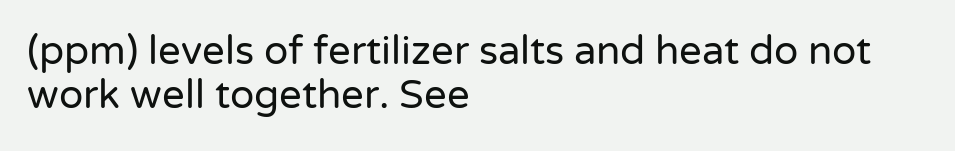(ppm) levels of fertilizer salts and heat do not work well together. See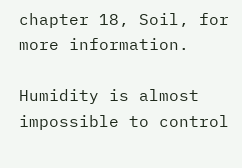chapter 18, Soil, for more information.

Humidity is almost impossible to control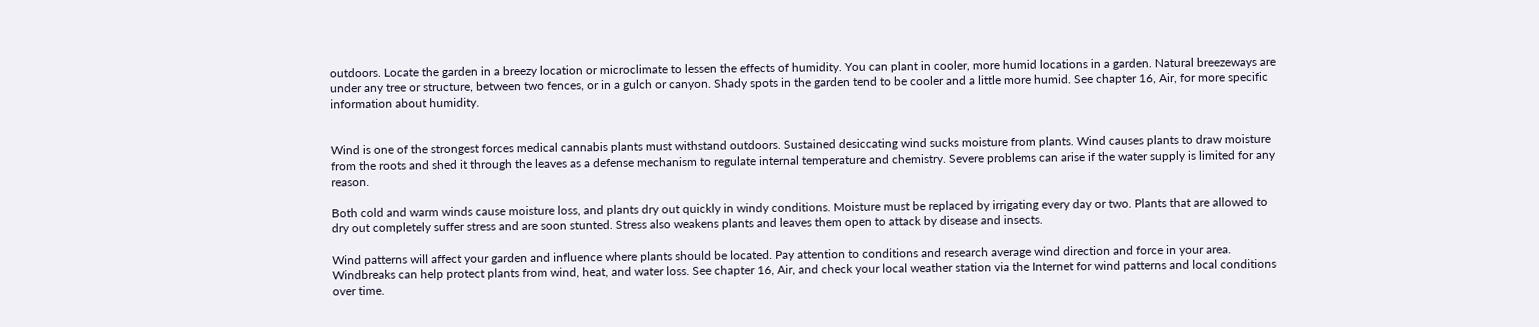outdoors. Locate the garden in a breezy location or microclimate to lessen the effects of humidity. You can plant in cooler, more humid locations in a garden. Natural breezeways are under any tree or structure, between two fences, or in a gulch or canyon. Shady spots in the garden tend to be cooler and a little more humid. See chapter 16, Air, for more specific information about humidity.


Wind is one of the strongest forces medical cannabis plants must withstand outdoors. Sustained desiccating wind sucks moisture from plants. Wind causes plants to draw moisture from the roots and shed it through the leaves as a defense mechanism to regulate internal temperature and chemistry. Severe problems can arise if the water supply is limited for any reason.

Both cold and warm winds cause moisture loss, and plants dry out quickly in windy conditions. Moisture must be replaced by irrigating every day or two. Plants that are allowed to dry out completely suffer stress and are soon stunted. Stress also weakens plants and leaves them open to attack by disease and insects.

Wind patterns will affect your garden and influence where plants should be located. Pay attention to conditions and research average wind direction and force in your area. Windbreaks can help protect plants from wind, heat, and water loss. See chapter 16, Air, and check your local weather station via the Internet for wind patterns and local conditions over time.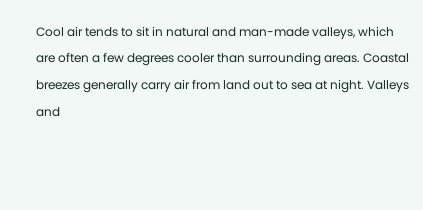Cool air tends to sit in natural and man-made valleys, which are often a few degrees cooler than surrounding areas. Coastal breezes generally carry air from land out to sea at night. Valleys and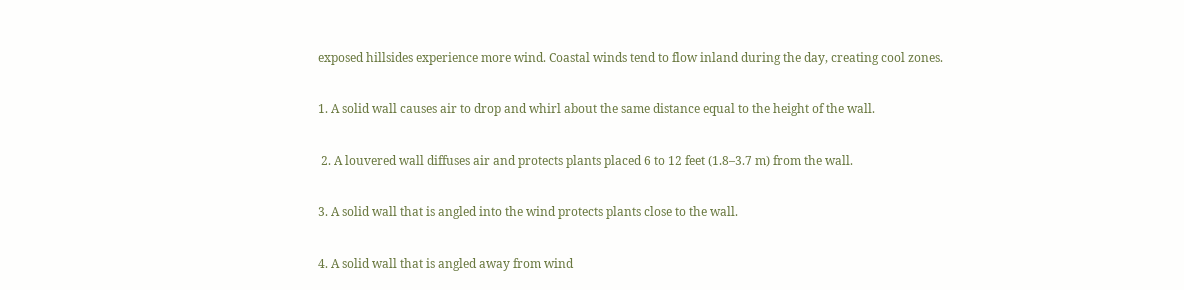exposed hillsides experience more wind. Coastal winds tend to flow inland during the day, creating cool zones.

1. A solid wall causes air to drop and whirl about the same distance equal to the height of the wall.

 2. A louvered wall diffuses air and protects plants placed 6 to 12 feet (1.8–3.7 m) from the wall.

3. A solid wall that is angled into the wind protects plants close to the wall.

4. A solid wall that is angled away from wind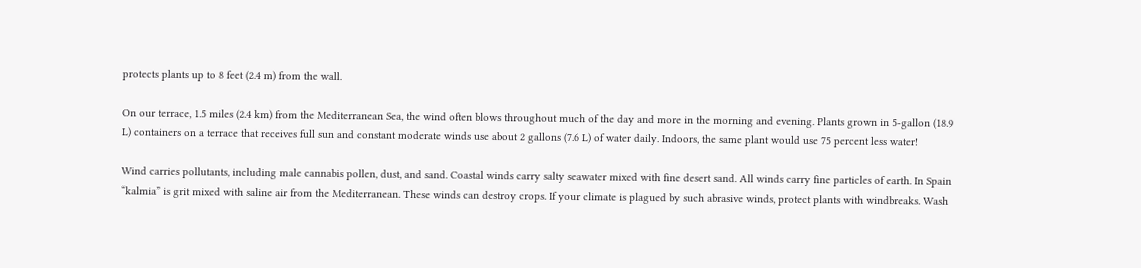protects plants up to 8 feet (2.4 m) from the wall.

On our terrace, 1.5 miles (2.4 km) from the Mediterranean Sea, the wind often blows throughout much of the day and more in the morning and evening. Plants grown in 5-gallon (18.9 L) containers on a terrace that receives full sun and constant moderate winds use about 2 gallons (7.6 L) of water daily. Indoors, the same plant would use 75 percent less water!

Wind carries pollutants, including male cannabis pollen, dust, and sand. Coastal winds carry salty seawater mixed with fine desert sand. All winds carry fine particles of earth. In Spain “kalmia” is grit mixed with saline air from the Mediterranean. These winds can destroy crops. If your climate is plagued by such abrasive winds, protect plants with windbreaks. Wash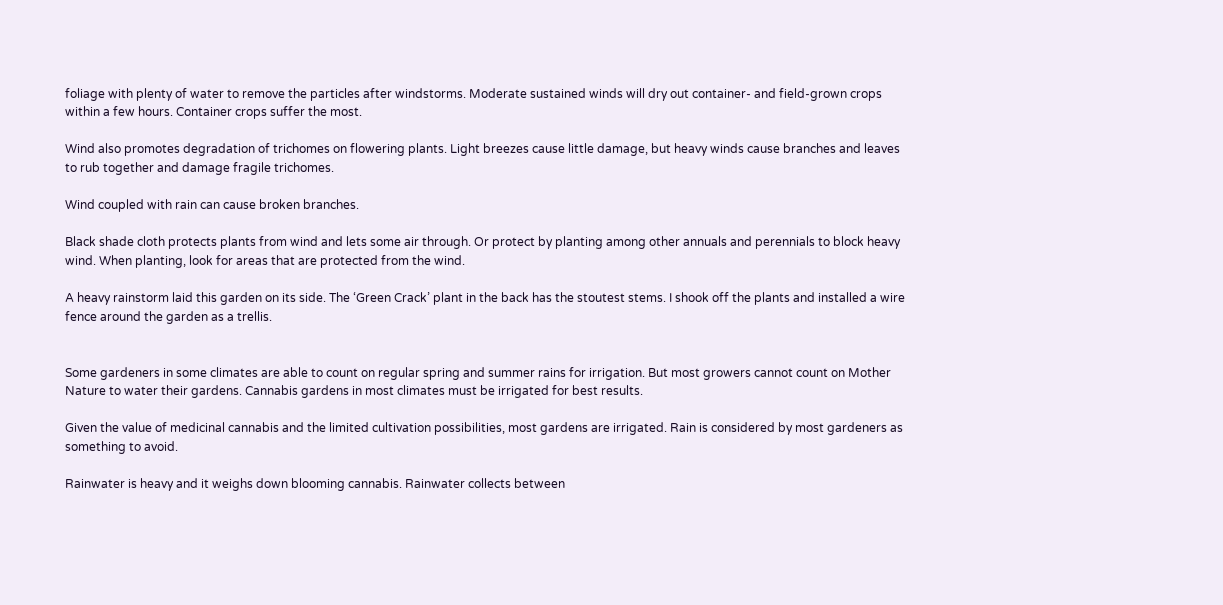foliage with plenty of water to remove the particles after windstorms. Moderate sustained winds will dry out container- and field-grown crops within a few hours. Container crops suffer the most.

Wind also promotes degradation of trichomes on flowering plants. Light breezes cause little damage, but heavy winds cause branches and leaves to rub together and damage fragile trichomes.

Wind coupled with rain can cause broken branches.

Black shade cloth protects plants from wind and lets some air through. Or protect by planting among other annuals and perennials to block heavy wind. When planting, look for areas that are protected from the wind.

A heavy rainstorm laid this garden on its side. The ‘Green Crack’ plant in the back has the stoutest stems. I shook off the plants and installed a wire fence around the garden as a trellis.


Some gardeners in some climates are able to count on regular spring and summer rains for irrigation. But most growers cannot count on Mother Nature to water their gardens. Cannabis gardens in most climates must be irrigated for best results.

Given the value of medicinal cannabis and the limited cultivation possibilities, most gardens are irrigated. Rain is considered by most gardeners as something to avoid.

Rainwater is heavy and it weighs down blooming cannabis. Rainwater collects between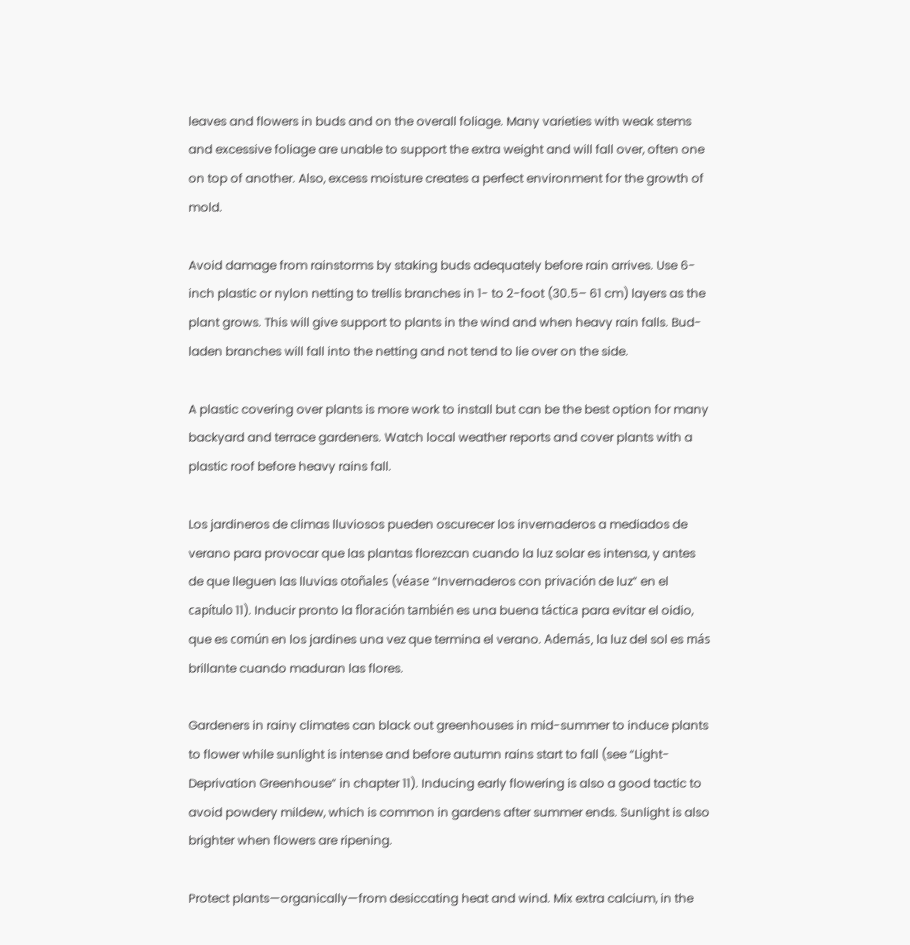leaves and flowers in buds and on the overall foliage. Many varieties with weak stems and excessive foliage are unable to support the extra weight and will fall over, often one on top of another. Also, excess moisture creates a perfect environment for the growth of mold.

Avoid damage from rainstorms by staking buds adequately before rain arrives. Use 6-inch plastic or nylon netting to trellis branches in 1- to 2-foot (30.5– 61 cm) layers as the plant grows. This will give support to plants in the wind and when heavy rain falls. Bud-laden branches will fall into the netting and not tend to lie over on the side.

A plastic covering over plants is more work to install but can be the best option for many backyard and terrace gardeners. Watch local weather reports and cover plants with a plastic roof before heavy rains fall.

Los jardineros de climas lluviosos pueden oscurecer los invernaderos a mediados de verano para provocar que las plantas florezcan cuando la luz solar es intensa, y antes de que lleguen las lluvias otoñales (véase “Invernaderos con privación de luz” en el capítulo 11). Inducir pronto la floración también es una buena táctica para evitar el oidio, que es común en los jardines una vez que termina el verano. Además, la luz del sol es más brillante cuando maduran las flores.

Gardeners in rainy climates can black out greenhouses in mid-summer to induce plants to flower while sunlight is intense and before autumn rains start to fall (see “Light-Deprivation Greenhouse” in chapter 11). Inducing early flowering is also a good tactic to avoid powdery mildew, which is common in gardens after summer ends. Sunlight is also brighter when flowers are ripening.

Protect plants—organically—from desiccating heat and wind. Mix extra calcium, in the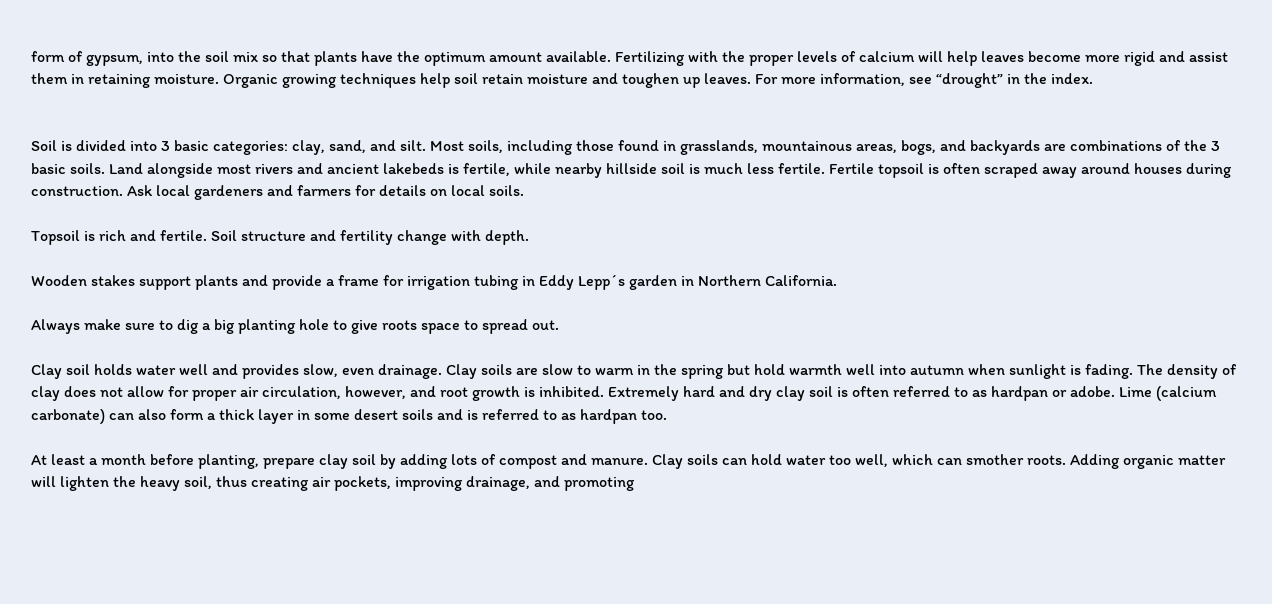form of gypsum, into the soil mix so that plants have the optimum amount available. Fertilizing with the proper levels of calcium will help leaves become more rigid and assist them in retaining moisture. Organic growing techniques help soil retain moisture and toughen up leaves. For more information, see “drought” in the index.


Soil is divided into 3 basic categories: clay, sand, and silt. Most soils, including those found in grasslands, mountainous areas, bogs, and backyards are combinations of the 3 basic soils. Land alongside most rivers and ancient lakebeds is fertile, while nearby hillside soil is much less fertile. Fertile topsoil is often scraped away around houses during construction. Ask local gardeners and farmers for details on local soils.

Topsoil is rich and fertile. Soil structure and fertility change with depth.

Wooden stakes support plants and provide a frame for irrigation tubing in Eddy Lepp´s garden in Northern California.

Always make sure to dig a big planting hole to give roots space to spread out.

Clay soil holds water well and provides slow, even drainage. Clay soils are slow to warm in the spring but hold warmth well into autumn when sunlight is fading. The density of clay does not allow for proper air circulation, however, and root growth is inhibited. Extremely hard and dry clay soil is often referred to as hardpan or adobe. Lime (calcium carbonate) can also form a thick layer in some desert soils and is referred to as hardpan too.

At least a month before planting, prepare clay soil by adding lots of compost and manure. Clay soils can hold water too well, which can smother roots. Adding organic matter will lighten the heavy soil, thus creating air pockets, improving drainage, and promoting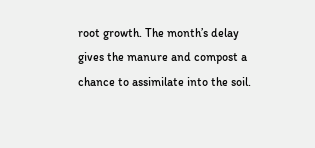root growth. The month’s delay gives the manure and compost a chance to assimilate into the soil.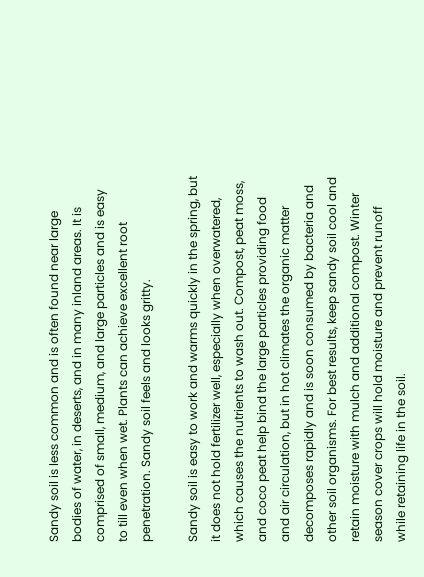Sandy soil is less common and is often found near large bodies of water, in deserts, and in many inland areas. It is comprised of small, medium, and large particles and is easy to till even when wet. Plants can achieve excellent root penetration. Sandy soil feels and looks gritty.

Sandy soil is easy to work and warms quickly in the spring, but it does not hold fertilizer well, especially when overwatered, which causes the nutrients to wash out. Compost, peat moss, and coco peat help bind the large particles providing food and air circulation, but in hot climates the organic matter decomposes rapidly and is soon consumed by bacteria and other soil organisms. For best results, keep sandy soil cool and retain moisture with mulch and additional compost. Winter season cover crops will hold moisture and prevent runoff while retaining life in the soil.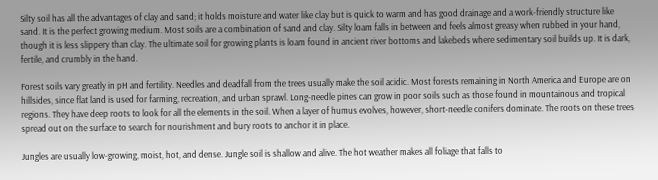Silty soil has all the advantages of clay and sand; it holds moisture and water like clay but is quick to warm and has good drainage and a work-friendly structure like sand. It is the perfect growing medium. Most soils are a combination of sand and clay. Silty loam falls in between and feels almost greasy when rubbed in your hand, though it is less slippery than clay. The ultimate soil for growing plants is loam found in ancient river bottoms and lakebeds where sedimentary soil builds up. It is dark, fertile, and crumbly in the hand.

Forest soils vary greatly in pH and fertility. Needles and deadfall from the trees usually make the soil acidic. Most forests remaining in North America and Europe are on hillsides, since flat land is used for farming, recreation, and urban sprawl. Long-needle pines can grow in poor soils such as those found in mountainous and tropical regions. They have deep roots to look for all the elements in the soil. When a layer of humus evolves, however, short-needle conifers dominate. The roots on these trees spread out on the surface to search for nourishment and bury roots to anchor it in place.

Jungles are usually low-growing, moist, hot, and dense. Jungle soil is shallow and alive. The hot weather makes all foliage that falls to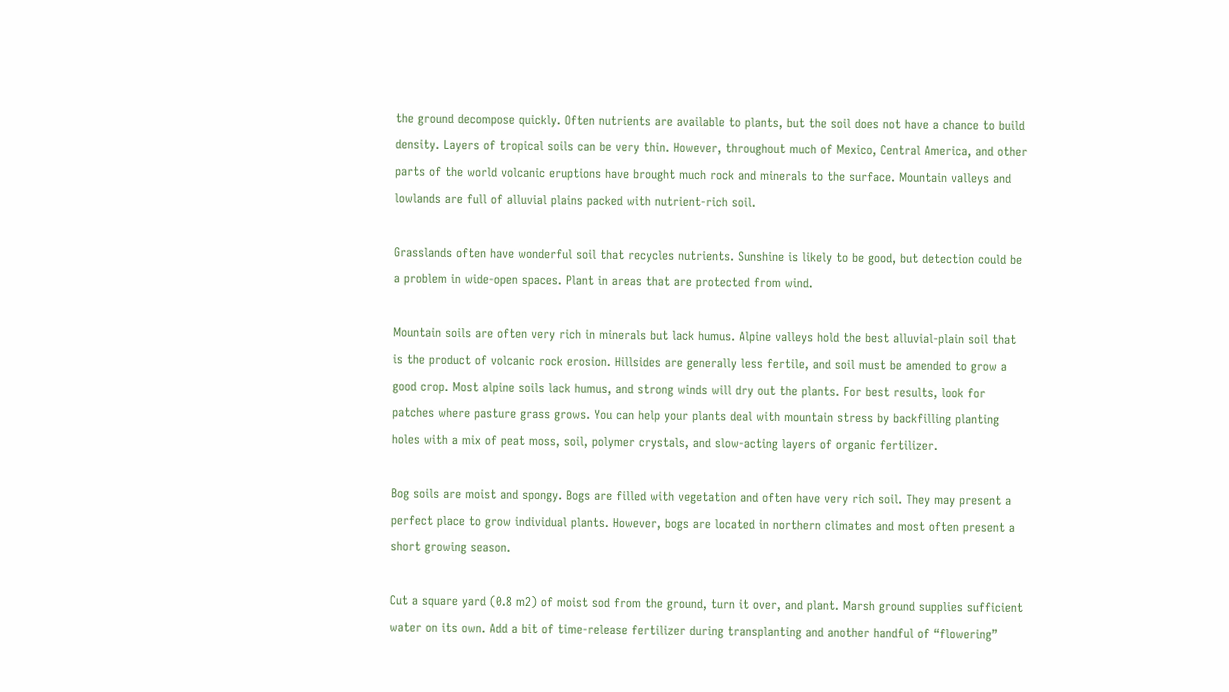the ground decompose quickly. Often nutrients are available to plants, but the soil does not have a chance to build density. Layers of tropical soils can be very thin. However, throughout much of Mexico, Central America, and other parts of the world volcanic eruptions have brought much rock and minerals to the surface. Mountain valleys and lowlands are full of alluvial plains packed with nutrient-rich soil.

Grasslands often have wonderful soil that recycles nutrients. Sunshine is likely to be good, but detection could be a problem in wide-open spaces. Plant in areas that are protected from wind.

Mountain soils are often very rich in minerals but lack humus. Alpine valleys hold the best alluvial-plain soil that is the product of volcanic rock erosion. Hillsides are generally less fertile, and soil must be amended to grow a good crop. Most alpine soils lack humus, and strong winds will dry out the plants. For best results, look for patches where pasture grass grows. You can help your plants deal with mountain stress by backfilling planting holes with a mix of peat moss, soil, polymer crystals, and slow-acting layers of organic fertilizer.

Bog soils are moist and spongy. Bogs are filled with vegetation and often have very rich soil. They may present a perfect place to grow individual plants. However, bogs are located in northern climates and most often present a short growing season.

Cut a square yard (0.8 m2) of moist sod from the ground, turn it over, and plant. Marsh ground supplies sufficient water on its own. Add a bit of time-release fertilizer during transplanting and another handful of “flowering”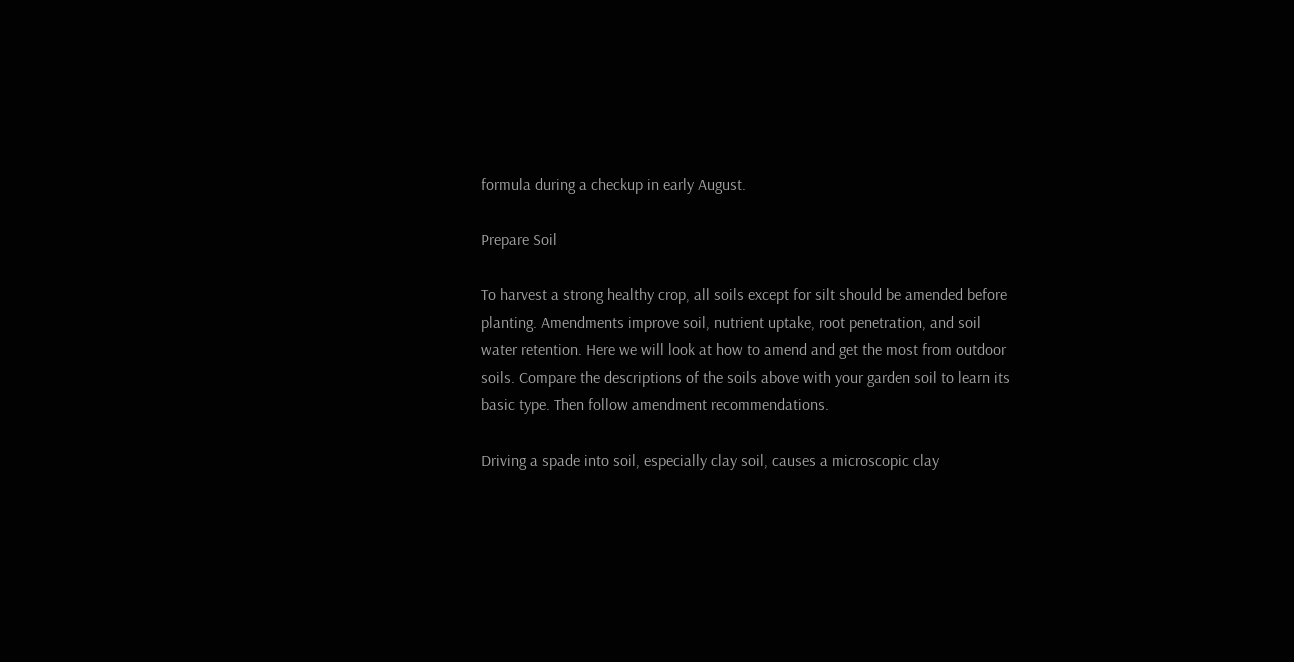formula during a checkup in early August.

Prepare Soil

To harvest a strong healthy crop, all soils except for silt should be amended before planting. Amendments improve soil, nutrient uptake, root penetration, and soil water retention. Here we will look at how to amend and get the most from outdoor soils. Compare the descriptions of the soils above with your garden soil to learn its basic type. Then follow amendment recommendations.

Driving a spade into soil, especially clay soil, causes a microscopic clay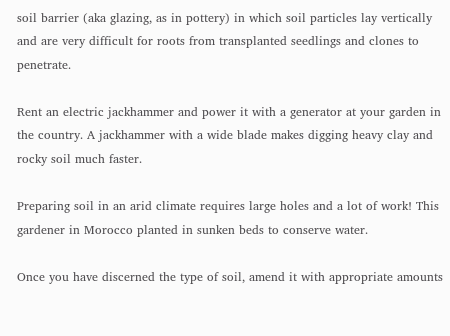soil barrier (aka glazing, as in pottery) in which soil particles lay vertically and are very difficult for roots from transplanted seedlings and clones to penetrate.

Rent an electric jackhammer and power it with a generator at your garden in the country. A jackhammer with a wide blade makes digging heavy clay and rocky soil much faster.

Preparing soil in an arid climate requires large holes and a lot of work! This gardener in Morocco planted in sunken beds to conserve water.

Once you have discerned the type of soil, amend it with appropriate amounts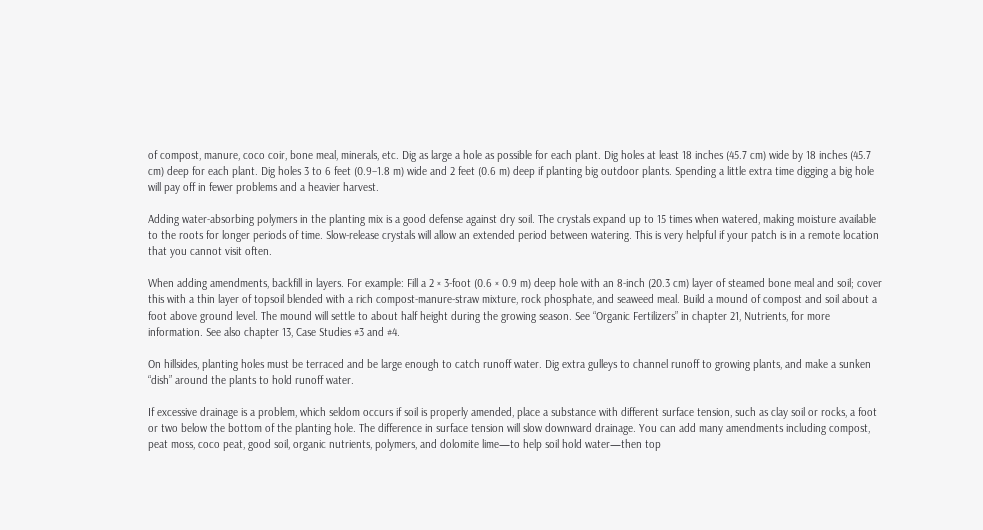of compost, manure, coco coir, bone meal, minerals, etc. Dig as large a hole as possible for each plant. Dig holes at least 18 inches (45.7 cm) wide by 18 inches (45.7 cm) deep for each plant. Dig holes 3 to 6 feet (0.9–1.8 m) wide and 2 feet (0.6 m) deep if planting big outdoor plants. Spending a little extra time digging a big hole will pay off in fewer problems and a heavier harvest.

Adding water-absorbing polymers in the planting mix is a good defense against dry soil. The crystals expand up to 15 times when watered, making moisture available to the roots for longer periods of time. Slow-release crystals will allow an extended period between watering. This is very helpful if your patch is in a remote location that you cannot visit often.

When adding amendments, backfill in layers. For example: Fill a 2 × 3-foot (0.6 × 0.9 m) deep hole with an 8-inch (20.3 cm) layer of steamed bone meal and soil; cover this with a thin layer of topsoil blended with a rich compost-manure-straw mixture, rock phosphate, and seaweed meal. Build a mound of compost and soil about a foot above ground level. The mound will settle to about half height during the growing season. See “Organic Fertilizers” in chapter 21, Nutrients, for more information. See also chapter 13, Case Studies #3 and #4.

On hillsides, planting holes must be terraced and be large enough to catch runoff water. Dig extra gulleys to channel runoff to growing plants, and make a sunken “dish” around the plants to hold runoff water.

If excessive drainage is a problem, which seldom occurs if soil is properly amended, place a substance with different surface tension, such as clay soil or rocks, a foot or two below the bottom of the planting hole. The difference in surface tension will slow downward drainage. You can add many amendments including compost, peat moss, coco peat, good soil, organic nutrients, polymers, and dolomite lime—to help soil hold water—then top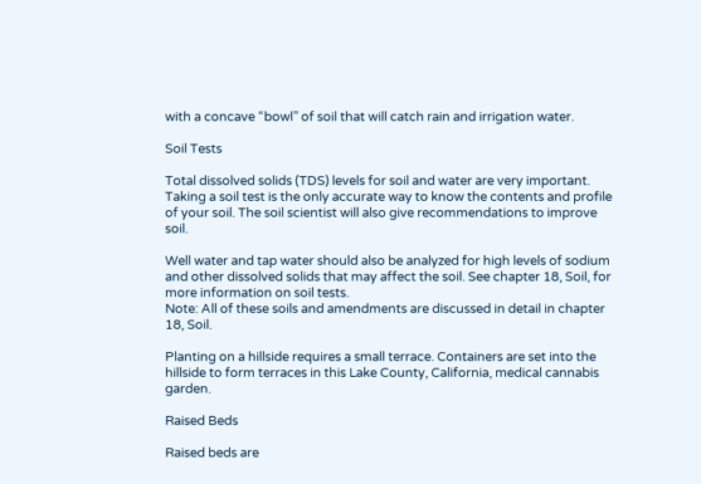with a concave “bowl” of soil that will catch rain and irrigation water.

Soil Tests

Total dissolved solids (TDS) levels for soil and water are very important. Taking a soil test is the only accurate way to know the contents and profile of your soil. The soil scientist will also give recommendations to improve soil.

Well water and tap water should also be analyzed for high levels of sodium and other dissolved solids that may affect the soil. See chapter 18, Soil, for more information on soil tests.
Note: All of these soils and amendments are discussed in detail in chapter 18, Soil.

Planting on a hillside requires a small terrace. Containers are set into the hillside to form terraces in this Lake County, California, medical cannabis garden.

Raised Beds

Raised beds are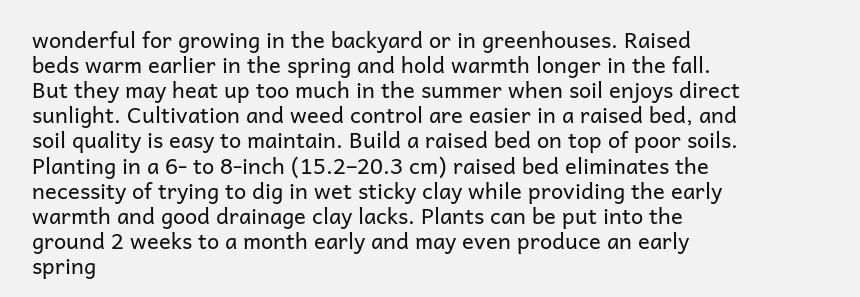wonderful for growing in the backyard or in greenhouses. Raised beds warm earlier in the spring and hold warmth longer in the fall. But they may heat up too much in the summer when soil enjoys direct sunlight. Cultivation and weed control are easier in a raised bed, and soil quality is easy to maintain. Build a raised bed on top of poor soils. Planting in a 6- to 8-inch (15.2–20.3 cm) raised bed eliminates the necessity of trying to dig in wet sticky clay while providing the early warmth and good drainage clay lacks. Plants can be put into the ground 2 weeks to a month early and may even produce an early spring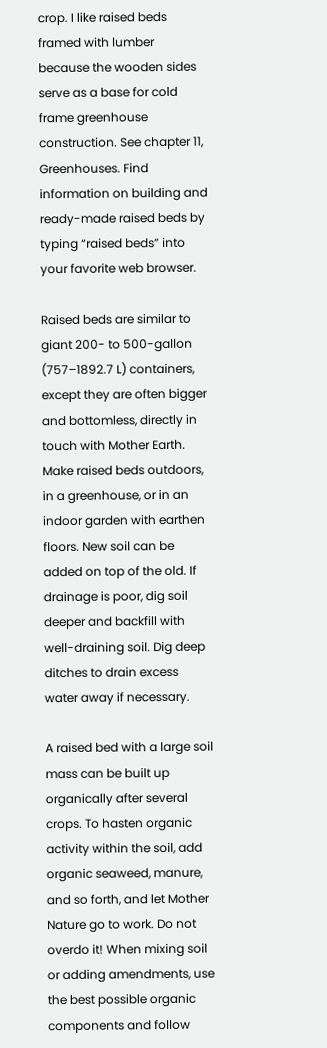crop. I like raised beds framed with lumber because the wooden sides serve as a base for cold frame greenhouse construction. See chapter 11, Greenhouses. Find information on building and ready-made raised beds by typing “raised beds” into your favorite web browser.

Raised beds are similar to giant 200- to 500-gallon (757–1892.7 L) containers, except they are often bigger and bottomless, directly in touch with Mother Earth. Make raised beds outdoors, in a greenhouse, or in an indoor garden with earthen floors. New soil can be added on top of the old. If drainage is poor, dig soil deeper and backfill with well-draining soil. Dig deep ditches to drain excess water away if necessary.

A raised bed with a large soil mass can be built up organically after several crops. To hasten organic activity within the soil, add organic seaweed, manure, and so forth, and let Mother Nature go to work. Do not overdo it! When mixing soil or adding amendments, use the best possible organic components and follow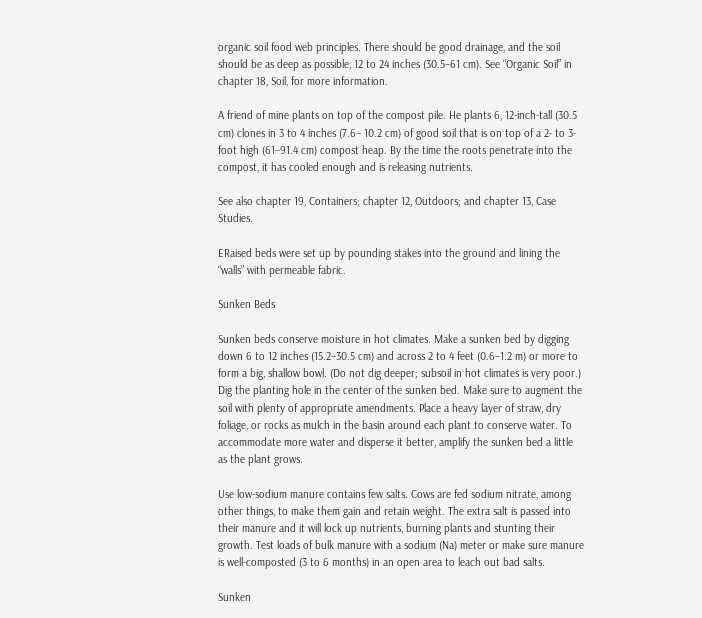organic soil food web principles. There should be good drainage, and the soil should be as deep as possible, 12 to 24 inches (30.5–61 cm). See “Organic Soil” in chapter 18, Soil, for more information.

A friend of mine plants on top of the compost pile. He plants 6, 12-inch-tall (30.5 cm) clones in 3 to 4 inches (7.6– 10.2 cm) of good soil that is on top of a 2- to 3-foot high (61–91.4 cm) compost heap. By the time the roots penetrate into the compost, it has cooled enough and is releasing nutrients.

See also chapter 19, Containers; chapter 12, Outdoors; and chapter 13, Case Studies.

ERaised beds were set up by pounding stakes into the ground and lining the “walls” with permeable fabric.

Sunken Beds

Sunken beds conserve moisture in hot climates. Make a sunken bed by digging down 6 to 12 inches (15.2–30.5 cm) and across 2 to 4 feet (0.6–1.2 m) or more to form a big, shallow bowl. (Do not dig deeper; subsoil in hot climates is very poor.) Dig the planting hole in the center of the sunken bed. Make sure to augment the soil with plenty of appropriate amendments. Place a heavy layer of straw, dry foliage, or rocks as mulch in the basin around each plant to conserve water. To accommodate more water and disperse it better, amplify the sunken bed a little as the plant grows.

Use low-sodium manure contains few salts. Cows are fed sodium nitrate, among other things, to make them gain and retain weight. The extra salt is passed into their manure and it will lock up nutrients, burning plants and stunting their growth. Test loads of bulk manure with a sodium (Na) meter or make sure manure is well-composted (3 to 6 months) in an open area to leach out bad salts.

Sunken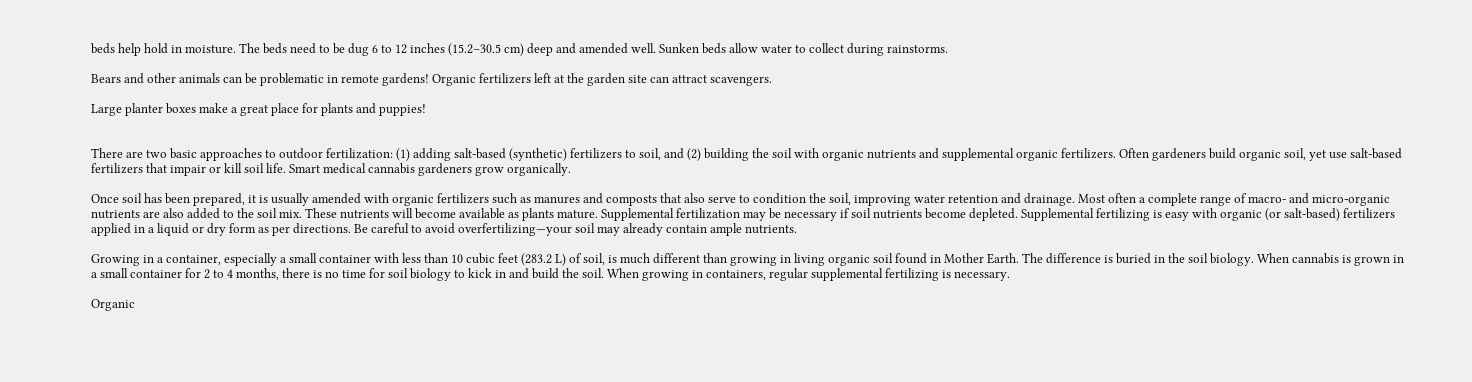beds help hold in moisture. The beds need to be dug 6 to 12 inches (15.2–30.5 cm) deep and amended well. Sunken beds allow water to collect during rainstorms.

Bears and other animals can be problematic in remote gardens! Organic fertilizers left at the garden site can attract scavengers.

Large planter boxes make a great place for plants and puppies!


There are two basic approaches to outdoor fertilization: (1) adding salt-based (synthetic) fertilizers to soil, and (2) building the soil with organic nutrients and supplemental organic fertilizers. Often gardeners build organic soil, yet use salt-based fertilizers that impair or kill soil life. Smart medical cannabis gardeners grow organically.

Once soil has been prepared, it is usually amended with organic fertilizers such as manures and composts that also serve to condition the soil, improving water retention and drainage. Most often a complete range of macro- and micro-organic nutrients are also added to the soil mix. These nutrients will become available as plants mature. Supplemental fertilization may be necessary if soil nutrients become depleted. Supplemental fertilizing is easy with organic (or salt-based) fertilizers applied in a liquid or dry form as per directions. Be careful to avoid overfertilizing—your soil may already contain ample nutrients.

Growing in a container, especially a small container with less than 10 cubic feet (283.2 L) of soil, is much different than growing in living organic soil found in Mother Earth. The difference is buried in the soil biology. When cannabis is grown in a small container for 2 to 4 months, there is no time for soil biology to kick in and build the soil. When growing in containers, regular supplemental fertilizing is necessary.

Organic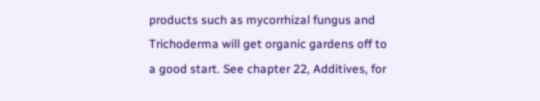products such as mycorrhizal fungus and Trichoderma will get organic gardens off to a good start. See chapter 22, Additives, for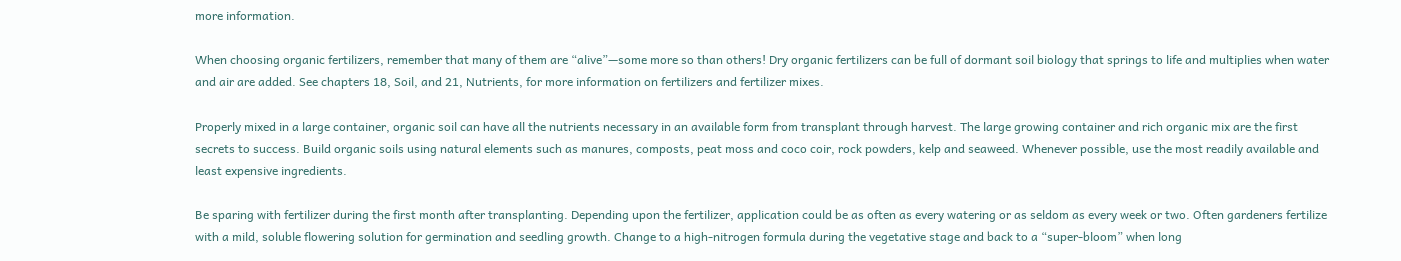more information.

When choosing organic fertilizers, remember that many of them are “alive”—some more so than others! Dry organic fertilizers can be full of dormant soil biology that springs to life and multiplies when water and air are added. See chapters 18, Soil, and 21, Nutrients, for more information on fertilizers and fertilizer mixes.

Properly mixed in a large container, organic soil can have all the nutrients necessary in an available form from transplant through harvest. The large growing container and rich organic mix are the first secrets to success. Build organic soils using natural elements such as manures, composts, peat moss and coco coir, rock powders, kelp and seaweed. Whenever possible, use the most readily available and least expensive ingredients.

Be sparing with fertilizer during the first month after transplanting. Depending upon the fertilizer, application could be as often as every watering or as seldom as every week or two. Often gardeners fertilize with a mild, soluble flowering solution for germination and seedling growth. Change to a high-nitrogen formula during the vegetative stage and back to a “super-bloom” when long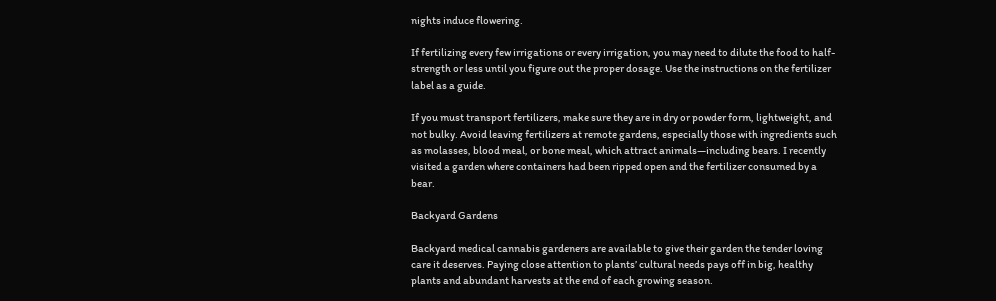nights induce flowering.

If fertilizing every few irrigations or every irrigation, you may need to dilute the food to half-strength or less until you figure out the proper dosage. Use the instructions on the fertilizer label as a guide.

If you must transport fertilizers, make sure they are in dry or powder form, lightweight, and not bulky. Avoid leaving fertilizers at remote gardens, especially those with ingredients such as molasses, blood meal, or bone meal, which attract animals—including bears. I recently visited a garden where containers had been ripped open and the fertilizer consumed by a bear.

Backyard Gardens

Backyard medical cannabis gardeners are available to give their garden the tender loving care it deserves. Paying close attention to plants’ cultural needs pays off in big, healthy plants and abundant harvests at the end of each growing season.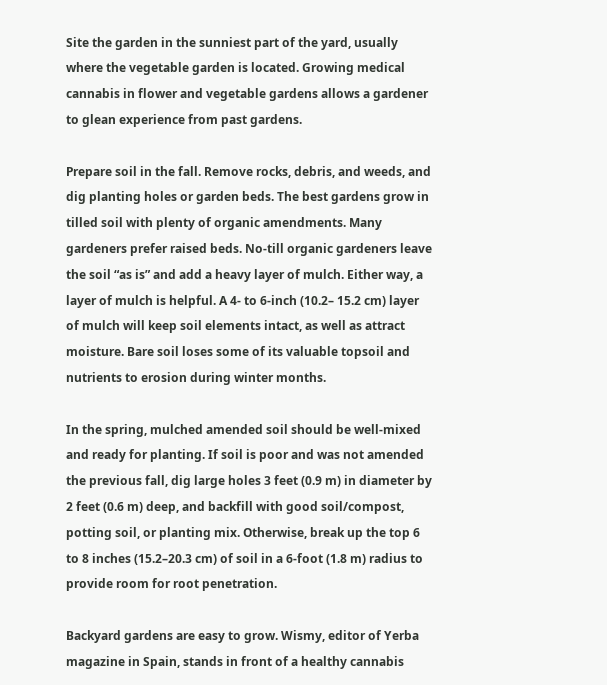Site the garden in the sunniest part of the yard, usually where the vegetable garden is located. Growing medical cannabis in flower and vegetable gardens allows a gardener to glean experience from past gardens.

Prepare soil in the fall. Remove rocks, debris, and weeds, and dig planting holes or garden beds. The best gardens grow in tilled soil with plenty of organic amendments. Many gardeners prefer raised beds. No-till organic gardeners leave the soil “as is” and add a heavy layer of mulch. Either way, a layer of mulch is helpful. A 4- to 6-inch (10.2– 15.2 cm) layer of mulch will keep soil elements intact, as well as attract moisture. Bare soil loses some of its valuable topsoil and nutrients to erosion during winter months.

In the spring, mulched amended soil should be well-mixed and ready for planting. If soil is poor and was not amended the previous fall, dig large holes 3 feet (0.9 m) in diameter by 2 feet (0.6 m) deep, and backfill with good soil/compost, potting soil, or planting mix. Otherwise, break up the top 6 to 8 inches (15.2–20.3 cm) of soil in a 6-foot (1.8 m) radius to provide room for root penetration.

Backyard gardens are easy to grow. Wismy, editor of Yerba magazine in Spain, stands in front of a healthy cannabis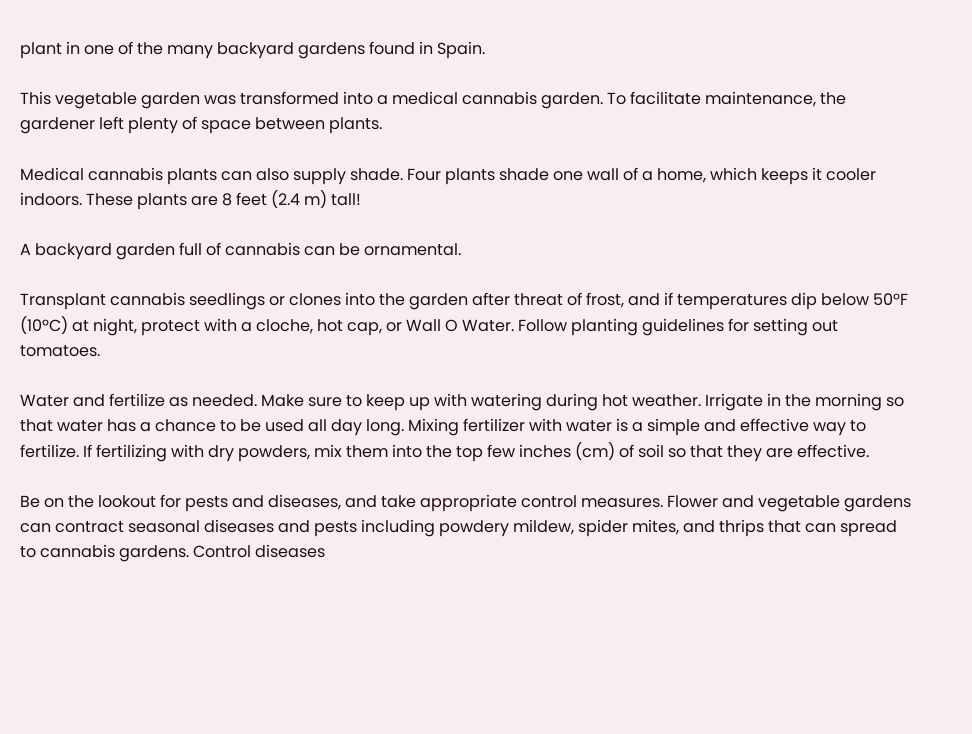plant in one of the many backyard gardens found in Spain.

This vegetable garden was transformed into a medical cannabis garden. To facilitate maintenance, the gardener left plenty of space between plants.

Medical cannabis plants can also supply shade. Four plants shade one wall of a home, which keeps it cooler indoors. These plants are 8 feet (2.4 m) tall!

A backyard garden full of cannabis can be ornamental.

Transplant cannabis seedlings or clones into the garden after threat of frost, and if temperatures dip below 50ºF (10ºC) at night, protect with a cloche, hot cap, or Wall O Water. Follow planting guidelines for setting out tomatoes.

Water and fertilize as needed. Make sure to keep up with watering during hot weather. Irrigate in the morning so that water has a chance to be used all day long. Mixing fertilizer with water is a simple and effective way to fertilize. If fertilizing with dry powders, mix them into the top few inches (cm) of soil so that they are effective.

Be on the lookout for pests and diseases, and take appropriate control measures. Flower and vegetable gardens can contract seasonal diseases and pests including powdery mildew, spider mites, and thrips that can spread to cannabis gardens. Control diseases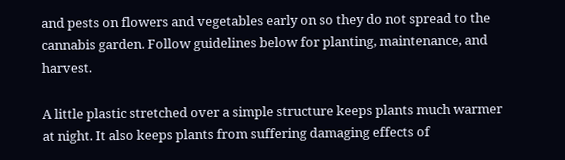and pests on flowers and vegetables early on so they do not spread to the cannabis garden. Follow guidelines below for planting, maintenance, and harvest.

A little plastic stretched over a simple structure keeps plants much warmer at night. It also keeps plants from suffering damaging effects of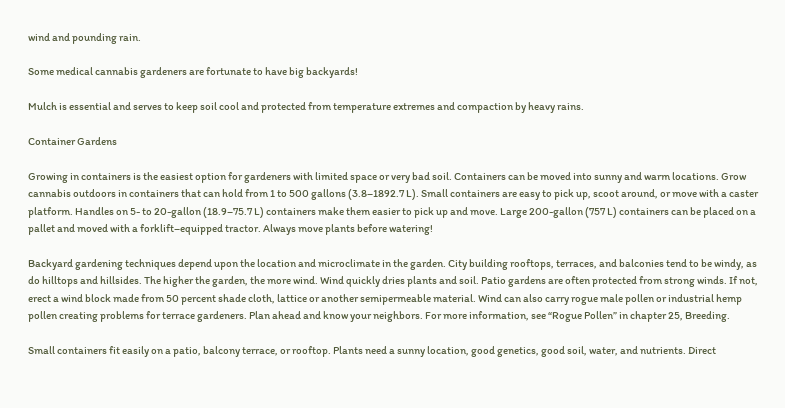wind and pounding rain.

Some medical cannabis gardeners are fortunate to have big backyards!

Mulch is essential and serves to keep soil cool and protected from temperature extremes and compaction by heavy rains.

Container Gardens

Growing in containers is the easiest option for gardeners with limited space or very bad soil. Containers can be moved into sunny and warm locations. Grow cannabis outdoors in containers that can hold from 1 to 500 gallons (3.8–1892.7 L). Small containers are easy to pick up, scoot around, or move with a caster platform. Handles on 5- to 20-gallon (18.9–75.7 L) containers make them easier to pick up and move. Large 200-gallon (757 L) containers can be placed on a pallet and moved with a forklift–equipped tractor. Always move plants before watering!

Backyard gardening techniques depend upon the location and microclimate in the garden. City building rooftops, terraces, and balconies tend to be windy, as do hilltops and hillsides. The higher the garden, the more wind. Wind quickly dries plants and soil. Patio gardens are often protected from strong winds. If not, erect a wind block made from 50 percent shade cloth, lattice or another semipermeable material. Wind can also carry rogue male pollen or industrial hemp pollen creating problems for terrace gardeners. Plan ahead and know your neighbors. For more information, see “Rogue Pollen” in chapter 25, Breeding.

Small containers fit easily on a patio, balcony terrace, or rooftop. Plants need a sunny location, good genetics, good soil, water, and nutrients. Direct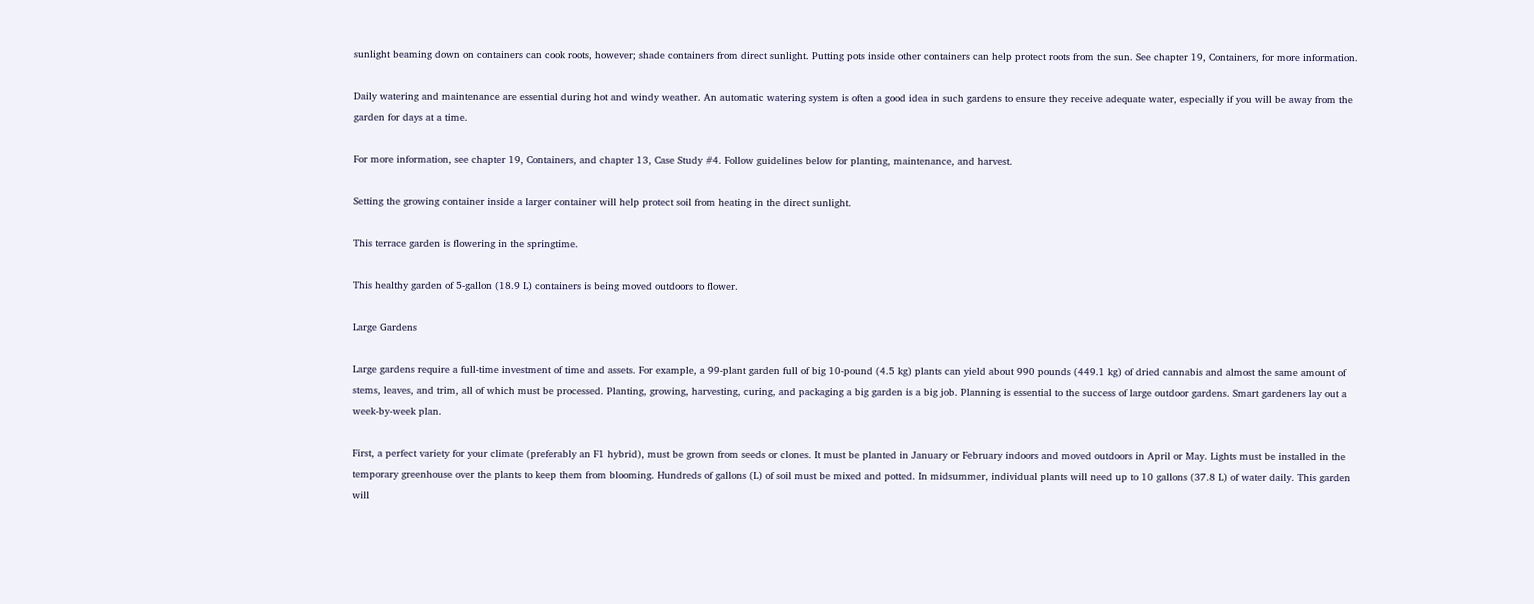sunlight beaming down on containers can cook roots, however; shade containers from direct sunlight. Putting pots inside other containers can help protect roots from the sun. See chapter 19, Containers, for more information.

Daily watering and maintenance are essential during hot and windy weather. An automatic watering system is often a good idea in such gardens to ensure they receive adequate water, especially if you will be away from the garden for days at a time.

For more information, see chapter 19, Containers, and chapter 13, Case Study #4. Follow guidelines below for planting, maintenance, and harvest.

Setting the growing container inside a larger container will help protect soil from heating in the direct sunlight.

This terrace garden is flowering in the springtime.

This healthy garden of 5-gallon (18.9 L) containers is being moved outdoors to flower.

Large Gardens

Large gardens require a full-time investment of time and assets. For example, a 99-plant garden full of big 10-pound (4.5 kg) plants can yield about 990 pounds (449.1 kg) of dried cannabis and almost the same amount of stems, leaves, and trim, all of which must be processed. Planting, growing, harvesting, curing, and packaging a big garden is a big job. Planning is essential to the success of large outdoor gardens. Smart gardeners lay out a week-by-week plan.

First, a perfect variety for your climate (preferably an F1 hybrid), must be grown from seeds or clones. It must be planted in January or February indoors and moved outdoors in April or May. Lights must be installed in the temporary greenhouse over the plants to keep them from blooming. Hundreds of gallons (L) of soil must be mixed and potted. In midsummer, individual plants will need up to 10 gallons (37.8 L) of water daily. This garden will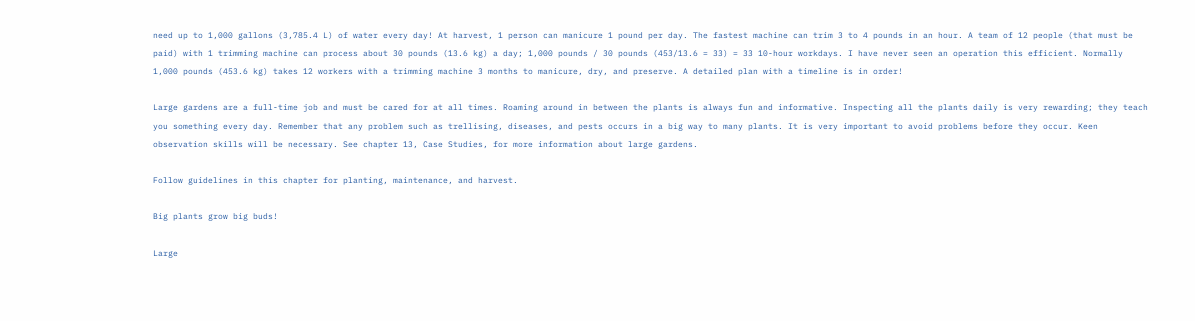need up to 1,000 gallons (3,785.4 L) of water every day! At harvest, 1 person can manicure 1 pound per day. The fastest machine can trim 3 to 4 pounds in an hour. A team of 12 people (that must be paid) with 1 trimming machine can process about 30 pounds (13.6 kg) a day; 1,000 pounds / 30 pounds (453/13.6 = 33) = 33 10-hour workdays. I have never seen an operation this efficient. Normally 1,000 pounds (453.6 kg) takes 12 workers with a trimming machine 3 months to manicure, dry, and preserve. A detailed plan with a timeline is in order!

Large gardens are a full-time job and must be cared for at all times. Roaming around in between the plants is always fun and informative. Inspecting all the plants daily is very rewarding; they teach you something every day. Remember that any problem such as trellising, diseases, and pests occurs in a big way to many plants. It is very important to avoid problems before they occur. Keen observation skills will be necessary. See chapter 13, Case Studies, for more information about large gardens.

Follow guidelines in this chapter for planting, maintenance, and harvest.

Big plants grow big buds!

Large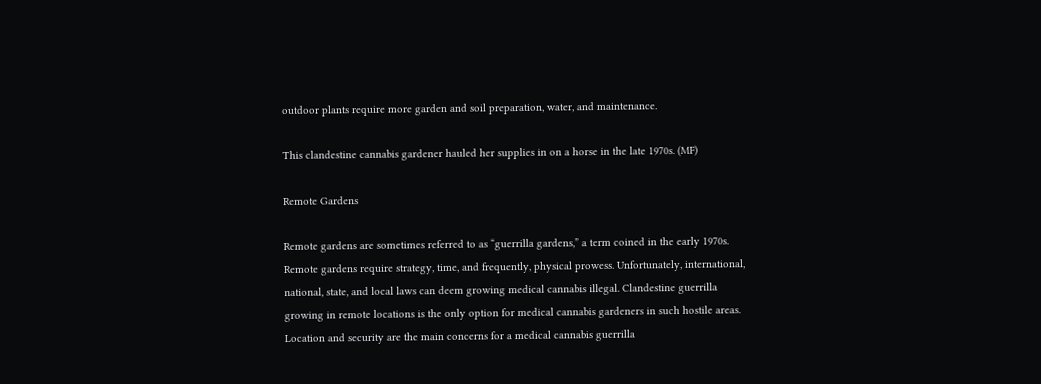outdoor plants require more garden and soil preparation, water, and maintenance.

This clandestine cannabis gardener hauled her supplies in on a horse in the late 1970s. (MF)

Remote Gardens

Remote gardens are sometimes referred to as “guerrilla gardens,” a term coined in the early 1970s. Remote gardens require strategy, time, and frequently, physical prowess. Unfortunately, international, national, state, and local laws can deem growing medical cannabis illegal. Clandestine guerrilla growing in remote locations is the only option for medical cannabis gardeners in such hostile areas. Location and security are the main concerns for a medical cannabis guerrilla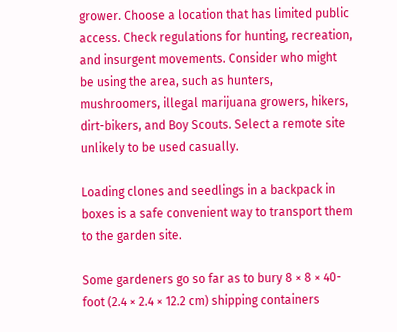grower. Choose a location that has limited public access. Check regulations for hunting, recreation, and insurgent movements. Consider who might be using the area, such as hunters, mushroomers, illegal marijuana growers, hikers, dirt-bikers, and Boy Scouts. Select a remote site unlikely to be used casually.

Loading clones and seedlings in a backpack in boxes is a safe convenient way to transport them to the garden site.

Some gardeners go so far as to bury 8 × 8 × 40-foot (2.4 × 2.4 × 12.2 cm) shipping containers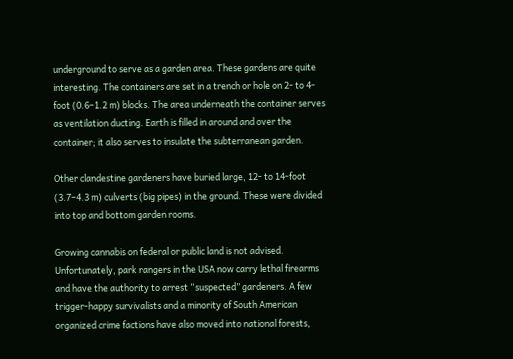underground to serve as a garden area. These gardens are quite interesting. The containers are set in a trench or hole on 2- to 4-foot (0.6–1.2 m) blocks. The area underneath the container serves as ventilation ducting. Earth is filled in around and over the container; it also serves to insulate the subterranean garden.

Other clandestine gardeners have buried large, 12- to 14-foot (3.7–4.3 m) culverts (big pipes) in the ground. These were divided into top and bottom garden rooms.

Growing cannabis on federal or public land is not advised. Unfortunately, park rangers in the USA now carry lethal firearms and have the authority to arrest “suspected” gardeners. A few trigger-happy survivalists and a minority of South American organized crime factions have also moved into national forests,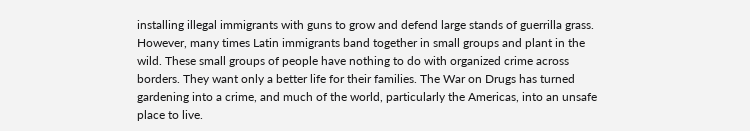installing illegal immigrants with guns to grow and defend large stands of guerrilla grass. However, many times Latin immigrants band together in small groups and plant in the wild. These small groups of people have nothing to do with organized crime across borders. They want only a better life for their families. The War on Drugs has turned gardening into a crime, and much of the world, particularly the Americas, into an unsafe place to live.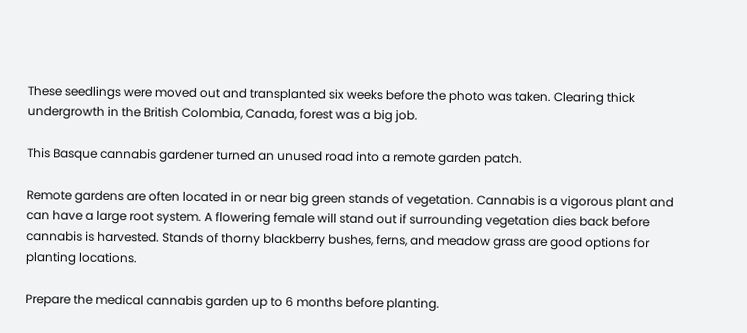These seedlings were moved out and transplanted six weeks before the photo was taken. Clearing thick undergrowth in the British Colombia, Canada, forest was a big job.

This Basque cannabis gardener turned an unused road into a remote garden patch.

Remote gardens are often located in or near big green stands of vegetation. Cannabis is a vigorous plant and can have a large root system. A flowering female will stand out if surrounding vegetation dies back before cannabis is harvested. Stands of thorny blackberry bushes, ferns, and meadow grass are good options for planting locations.

Prepare the medical cannabis garden up to 6 months before planting.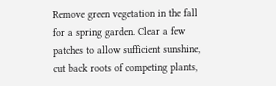Remove green vegetation in the fall for a spring garden. Clear a few patches to allow sufficient sunshine, cut back roots of competing plants,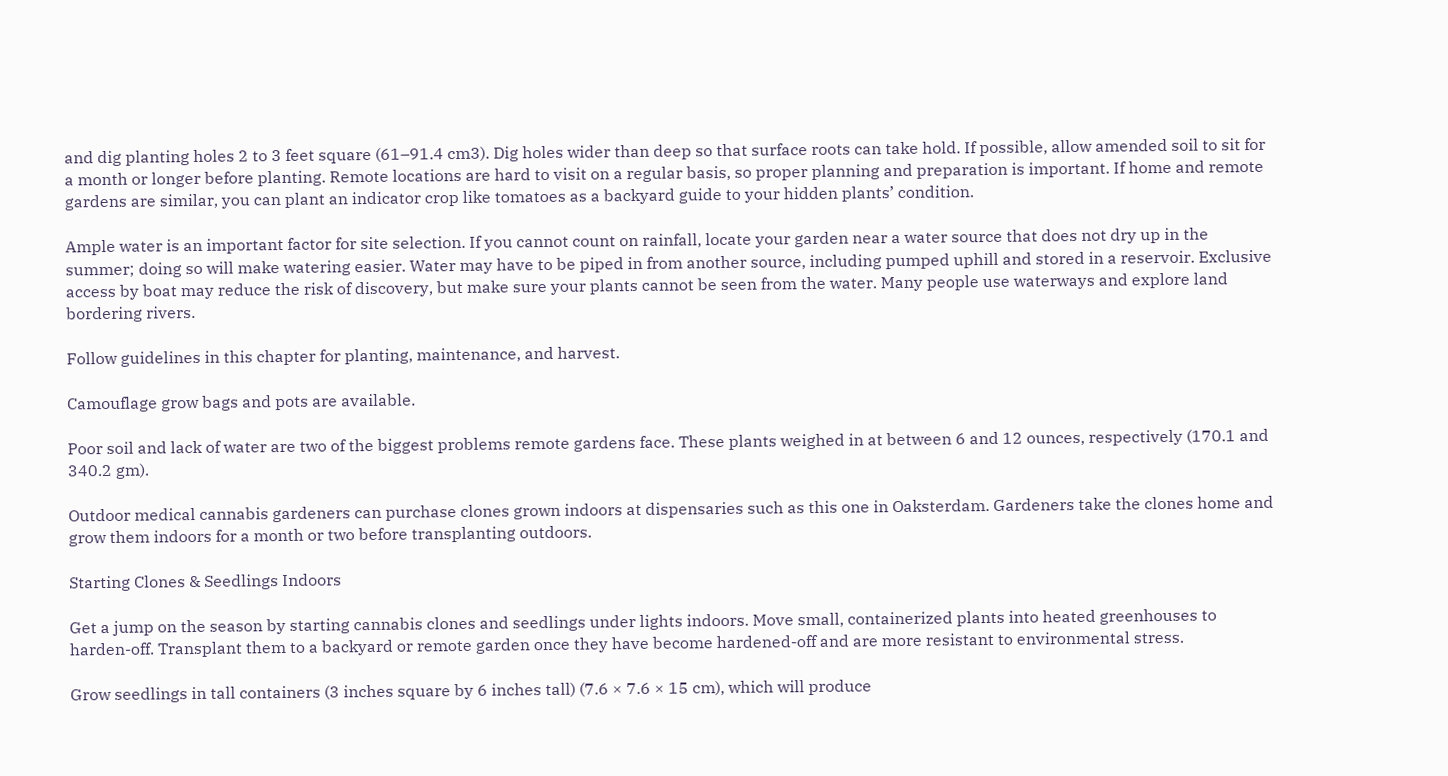and dig planting holes 2 to 3 feet square (61–91.4 cm3). Dig holes wider than deep so that surface roots can take hold. If possible, allow amended soil to sit for a month or longer before planting. Remote locations are hard to visit on a regular basis, so proper planning and preparation is important. If home and remote gardens are similar, you can plant an indicator crop like tomatoes as a backyard guide to your hidden plants’ condition.

Ample water is an important factor for site selection. If you cannot count on rainfall, locate your garden near a water source that does not dry up in the summer; doing so will make watering easier. Water may have to be piped in from another source, including pumped uphill and stored in a reservoir. Exclusive access by boat may reduce the risk of discovery, but make sure your plants cannot be seen from the water. Many people use waterways and explore land bordering rivers.

Follow guidelines in this chapter for planting, maintenance, and harvest.

Camouflage grow bags and pots are available.

Poor soil and lack of water are two of the biggest problems remote gardens face. These plants weighed in at between 6 and 12 ounces, respectively (170.1 and 340.2 gm).

Outdoor medical cannabis gardeners can purchase clones grown indoors at dispensaries such as this one in Oaksterdam. Gardeners take the clones home and grow them indoors for a month or two before transplanting outdoors.

Starting Clones & Seedlings Indoors

Get a jump on the season by starting cannabis clones and seedlings under lights indoors. Move small, containerized plants into heated greenhouses to harden-off. Transplant them to a backyard or remote garden once they have become hardened-off and are more resistant to environmental stress.

Grow seedlings in tall containers (3 inches square by 6 inches tall) (7.6 × 7.6 × 15 cm), which will produce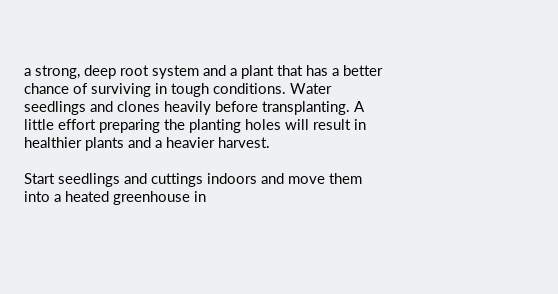a strong, deep root system and a plant that has a better chance of surviving in tough conditions. Water seedlings and clones heavily before transplanting. A little effort preparing the planting holes will result in healthier plants and a heavier harvest.

Start seedlings and cuttings indoors and move them into a heated greenhouse in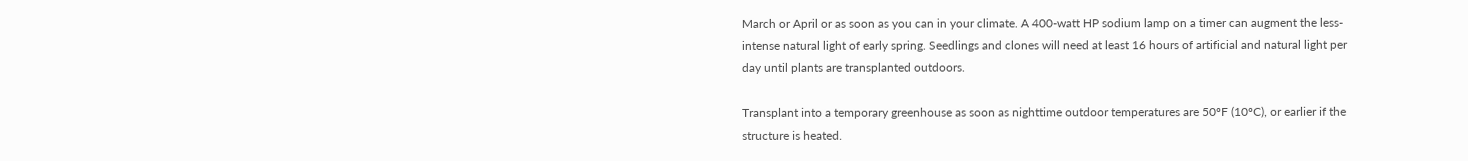March or April or as soon as you can in your climate. A 400-watt HP sodium lamp on a timer can augment the less-intense natural light of early spring. Seedlings and clones will need at least 16 hours of artificial and natural light per day until plants are transplanted outdoors.

Transplant into a temporary greenhouse as soon as nighttime outdoor temperatures are 50ºF (10ºC), or earlier if the structure is heated.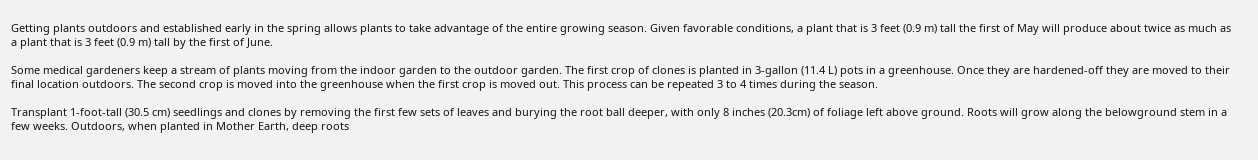Getting plants outdoors and established early in the spring allows plants to take advantage of the entire growing season. Given favorable conditions, a plant that is 3 feet (0.9 m) tall the first of May will produce about twice as much as a plant that is 3 feet (0.9 m) tall by the first of June.

Some medical gardeners keep a stream of plants moving from the indoor garden to the outdoor garden. The first crop of clones is planted in 3-gallon (11.4 L) pots in a greenhouse. Once they are hardened-off they are moved to their final location outdoors. The second crop is moved into the greenhouse when the first crop is moved out. This process can be repeated 3 to 4 times during the season.

Transplant 1-foot-tall (30.5 cm) seedlings and clones by removing the first few sets of leaves and burying the root ball deeper, with only 8 inches (20.3cm) of foliage left above ground. Roots will grow along the belowground stem in a few weeks. Outdoors, when planted in Mother Earth, deep roots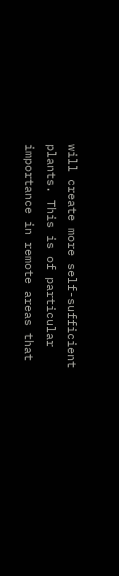will create more self-sufficient plants. This is of particular importance in remote areas that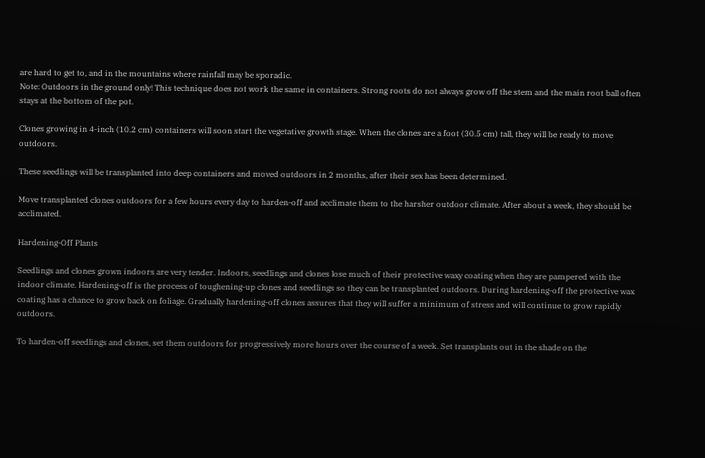are hard to get to, and in the mountains where rainfall may be sporadic.
Note: Outdoors in the ground only! This technique does not work the same in containers. Strong roots do not always grow off the stem and the main root ball often stays at the bottom of the pot.

Clones growing in 4-inch (10.2 cm) containers will soon start the vegetative growth stage. When the clones are a foot (30.5 cm) tall, they will be ready to move outdoors.

These seedlings will be transplanted into deep containers and moved outdoors in 2 months, after their sex has been determined.

Move transplanted clones outdoors for a few hours every day to harden-off and acclimate them to the harsher outdoor climate. After about a week, they should be acclimated.

Hardening-Off Plants

Seedlings and clones grown indoors are very tender. Indoors, seedlings and clones lose much of their protective waxy coating when they are pampered with the indoor climate. Hardening-off is the process of toughening-up clones and seedlings so they can be transplanted outdoors. During hardening-off the protective wax coating has a chance to grow back on foliage. Gradually hardening-off clones assures that they will suffer a minimum of stress and will continue to grow rapidly outdoors.

To harden-off seedlings and clones, set them outdoors for progressively more hours over the course of a week. Set transplants out in the shade on the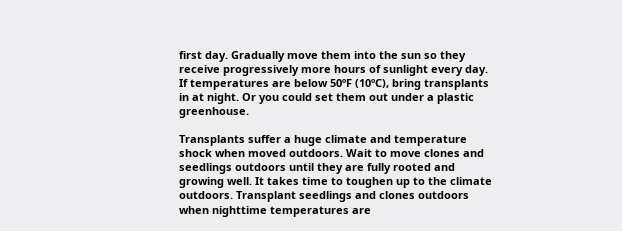first day. Gradually move them into the sun so they receive progressively more hours of sunlight every day. If temperatures are below 50ºF (10ºC), bring transplants in at night. Or you could set them out under a plastic greenhouse.

Transplants suffer a huge climate and temperature shock when moved outdoors. Wait to move clones and seedlings outdoors until they are fully rooted and growing well. It takes time to toughen up to the climate outdoors. Transplant seedlings and clones outdoors when nighttime temperatures are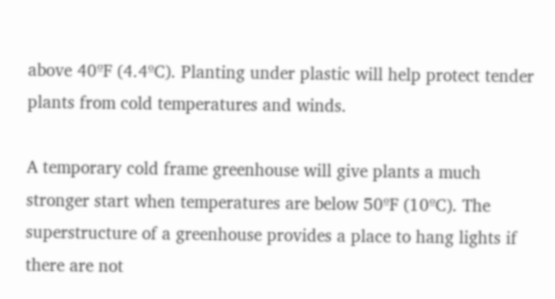above 40ºF (4.4ºC). Planting under plastic will help protect tender plants from cold temperatures and winds.

A temporary cold frame greenhouse will give plants a much stronger start when temperatures are below 50ºF (10ºC). The superstructure of a greenhouse provides a place to hang lights if there are not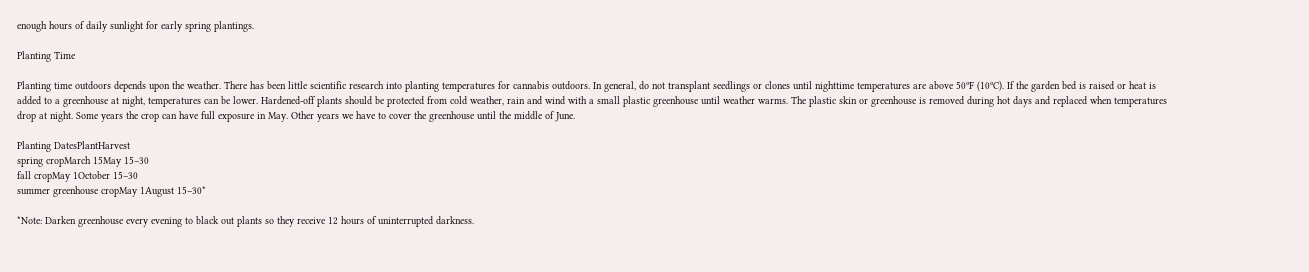enough hours of daily sunlight for early spring plantings.

Planting Time

Planting time outdoors depends upon the weather. There has been little scientific research into planting temperatures for cannabis outdoors. In general, do not transplant seedlings or clones until nighttime temperatures are above 50ºF (10ºC). If the garden bed is raised or heat is added to a greenhouse at night, temperatures can be lower. Hardened-off plants should be protected from cold weather, rain and wind with a small plastic greenhouse until weather warms. The plastic skin or greenhouse is removed during hot days and replaced when temperatures drop at night. Some years the crop can have full exposure in May. Other years we have to cover the greenhouse until the middle of June.

Planting DatesPlantHarvest
spring cropMarch 15May 15–30
fall cropMay 1October 15–30
summer greenhouse cropMay 1August 15–30*

*Note: Darken greenhouse every evening to black out plants so they receive 12 hours of uninterrupted darkness.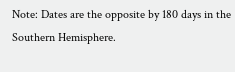Note: Dates are the opposite by 180 days in the Southern Hemisphere.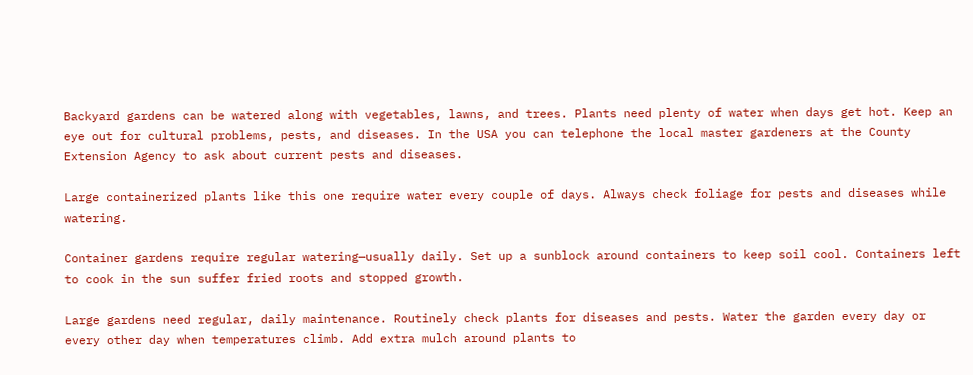Backyard gardens can be watered along with vegetables, lawns, and trees. Plants need plenty of water when days get hot. Keep an eye out for cultural problems, pests, and diseases. In the USA you can telephone the local master gardeners at the County Extension Agency to ask about current pests and diseases.

Large containerized plants like this one require water every couple of days. Always check foliage for pests and diseases while watering.

Container gardens require regular watering—usually daily. Set up a sunblock around containers to keep soil cool. Containers left to cook in the sun suffer fried roots and stopped growth.

Large gardens need regular, daily maintenance. Routinely check plants for diseases and pests. Water the garden every day or every other day when temperatures climb. Add extra mulch around plants to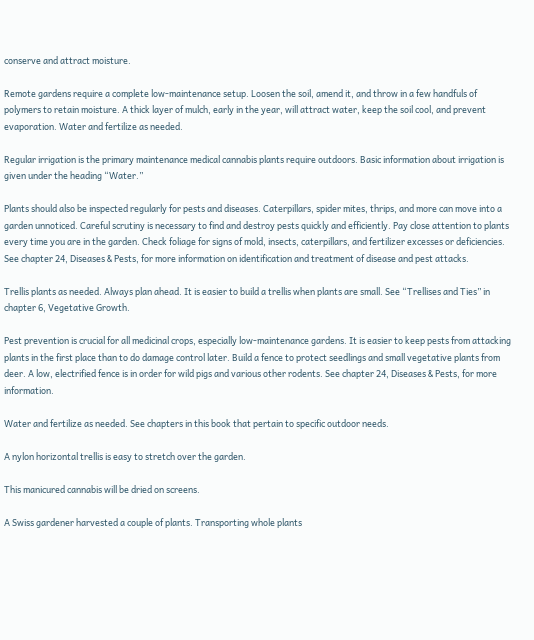conserve and attract moisture.

Remote gardens require a complete low-maintenance setup. Loosen the soil, amend it, and throw in a few handfuls of polymers to retain moisture. A thick layer of mulch, early in the year, will attract water, keep the soil cool, and prevent evaporation. Water and fertilize as needed.

Regular irrigation is the primary maintenance medical cannabis plants require outdoors. Basic information about irrigation is given under the heading “Water.”

Plants should also be inspected regularly for pests and diseases. Caterpillars, spider mites, thrips, and more can move into a garden unnoticed. Careful scrutiny is necessary to find and destroy pests quickly and efficiently. Pay close attention to plants every time you are in the garden. Check foliage for signs of mold, insects, caterpillars, and fertilizer excesses or deficiencies. See chapter 24, Diseases & Pests, for more information on identification and treatment of disease and pest attacks.

Trellis plants as needed. Always plan ahead. It is easier to build a trellis when plants are small. See “Trellises and Ties” in chapter 6, Vegetative Growth.

Pest prevention is crucial for all medicinal crops, especially low-maintenance gardens. It is easier to keep pests from attacking plants in the first place than to do damage control later. Build a fence to protect seedlings and small vegetative plants from deer. A low, electrified fence is in order for wild pigs and various other rodents. See chapter 24, Diseases & Pests, for more information.

Water and fertilize as needed. See chapters in this book that pertain to specific outdoor needs.

A nylon horizontal trellis is easy to stretch over the garden.

This manicured cannabis will be dried on screens.

A Swiss gardener harvested a couple of plants. Transporting whole plants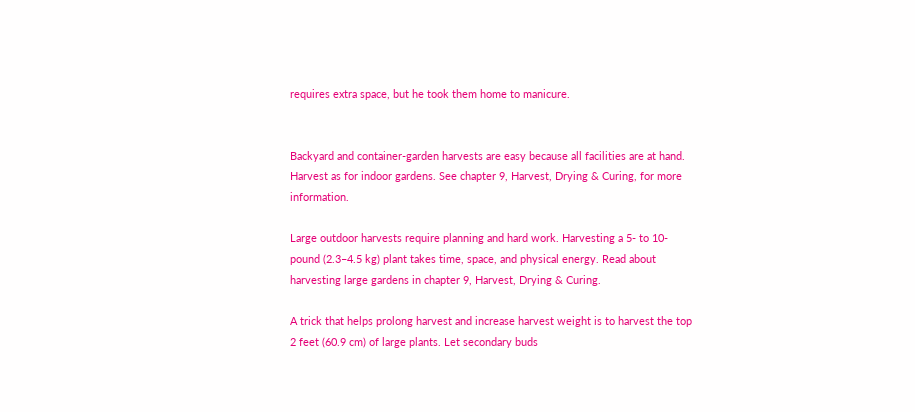requires extra space, but he took them home to manicure.


Backyard and container-garden harvests are easy because all facilities are at hand. Harvest as for indoor gardens. See chapter 9, Harvest, Drying & Curing, for more information.

Large outdoor harvests require planning and hard work. Harvesting a 5- to 10-pound (2.3–4.5 kg) plant takes time, space, and physical energy. Read about harvesting large gardens in chapter 9, Harvest, Drying & Curing.

A trick that helps prolong harvest and increase harvest weight is to harvest the top 2 feet (60.9 cm) of large plants. Let secondary buds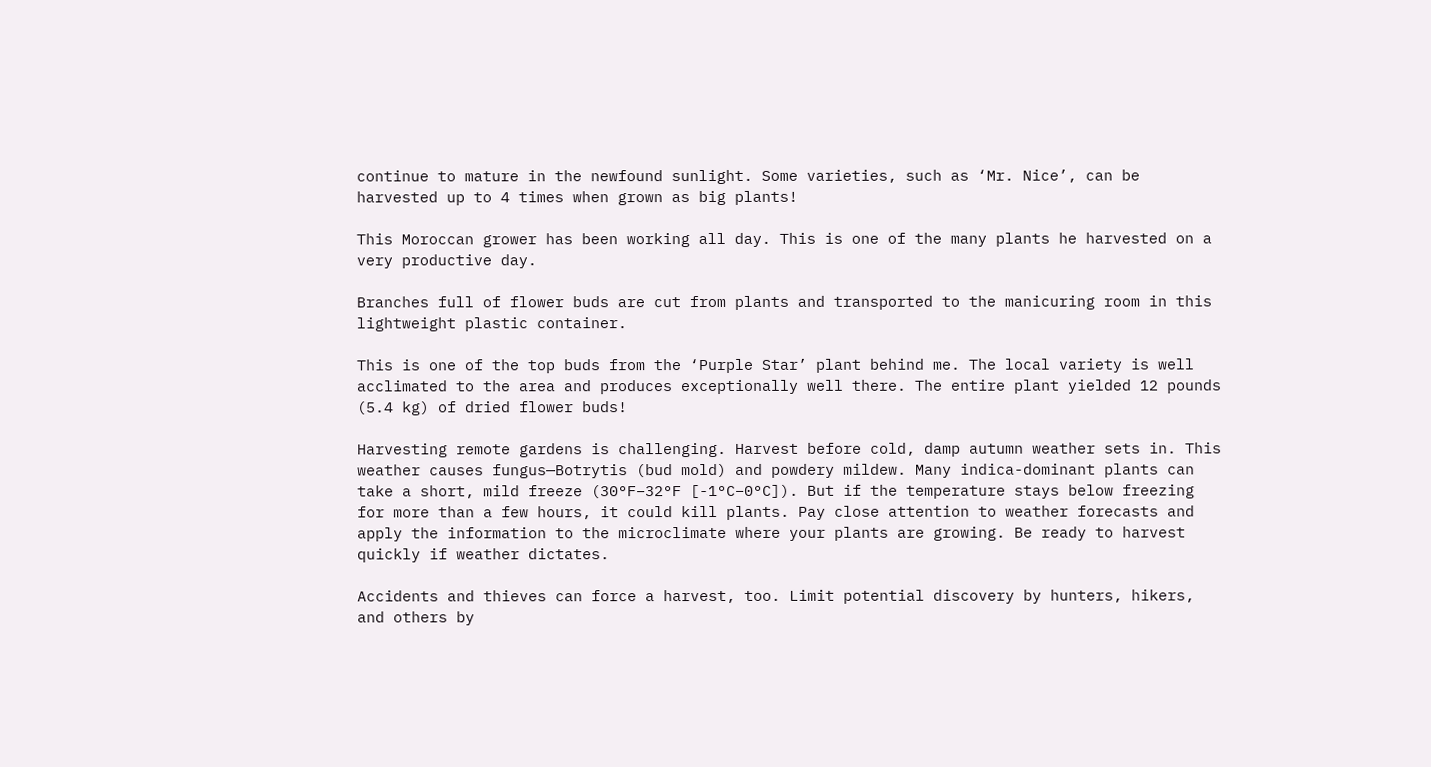continue to mature in the newfound sunlight. Some varieties, such as ‘Mr. Nice’, can be harvested up to 4 times when grown as big plants!

This Moroccan grower has been working all day. This is one of the many plants he harvested on a very productive day.

Branches full of flower buds are cut from plants and transported to the manicuring room in this lightweight plastic container.

This is one of the top buds from the ‘Purple Star’ plant behind me. The local variety is well acclimated to the area and produces exceptionally well there. The entire plant yielded 12 pounds (5.4 kg) of dried flower buds!

Harvesting remote gardens is challenging. Harvest before cold, damp autumn weather sets in. This weather causes fungus—Botrytis (bud mold) and powdery mildew. Many indica-dominant plants can take a short, mild freeze (30°F–32°F [-1°C–0°C]). But if the temperature stays below freezing for more than a few hours, it could kill plants. Pay close attention to weather forecasts and apply the information to the microclimate where your plants are growing. Be ready to harvest quickly if weather dictates.

Accidents and thieves can force a harvest, too. Limit potential discovery by hunters, hikers, and others by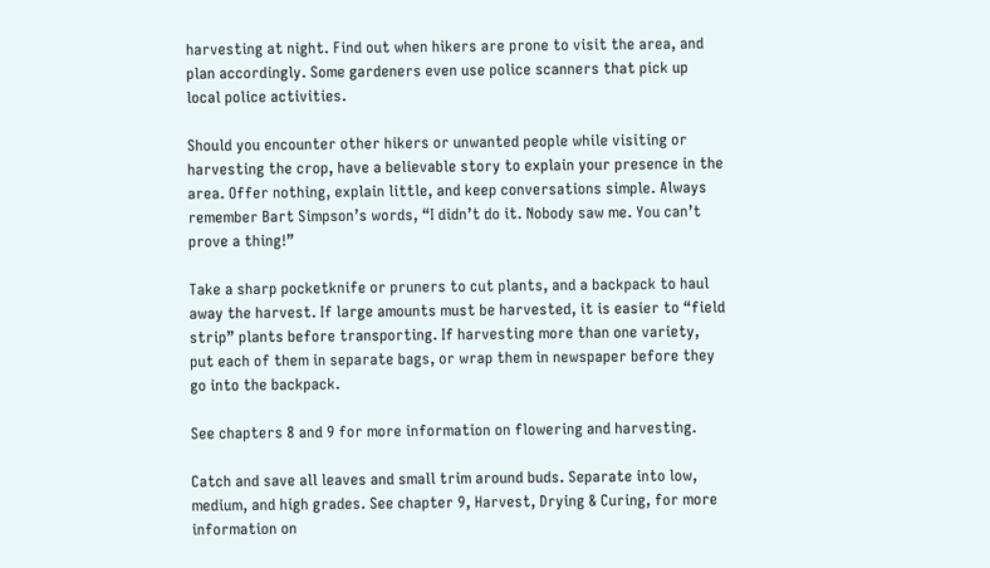harvesting at night. Find out when hikers are prone to visit the area, and plan accordingly. Some gardeners even use police scanners that pick up local police activities.

Should you encounter other hikers or unwanted people while visiting or harvesting the crop, have a believable story to explain your presence in the area. Offer nothing, explain little, and keep conversations simple. Always remember Bart Simpson’s words, “I didn’t do it. Nobody saw me. You can’t prove a thing!”

Take a sharp pocketknife or pruners to cut plants, and a backpack to haul away the harvest. If large amounts must be harvested, it is easier to “field strip” plants before transporting. If harvesting more than one variety, put each of them in separate bags, or wrap them in newspaper before they go into the backpack.

See chapters 8 and 9 for more information on flowering and harvesting.

Catch and save all leaves and small trim around buds. Separate into low, medium, and high grades. See chapter 9, Harvest, Drying & Curing, for more information on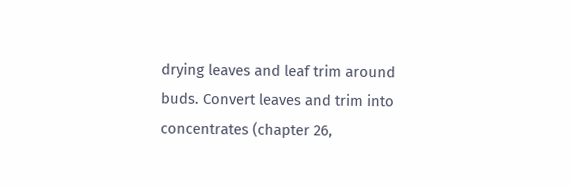drying leaves and leaf trim around buds. Convert leaves and trim into concentrates (chapter 26,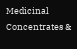Medicinal Concentrates &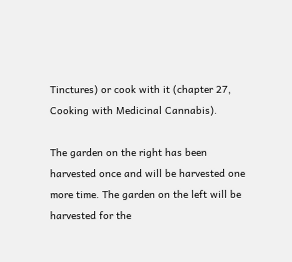Tinctures) or cook with it (chapter 27, Cooking with Medicinal Cannabis).

The garden on the right has been harvested once and will be harvested one more time. The garden on the left will be harvested for the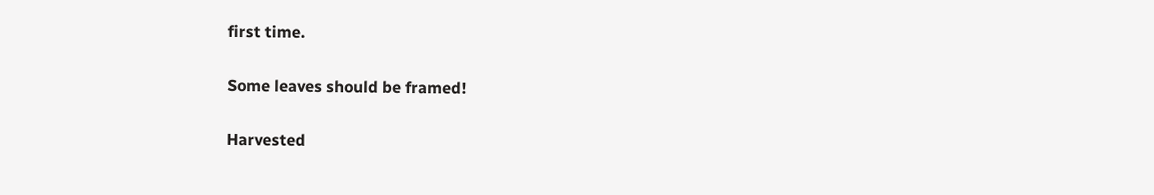first time.

Some leaves should be framed!

Harvested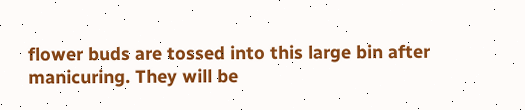flower buds are tossed into this large bin after manicuring. They will be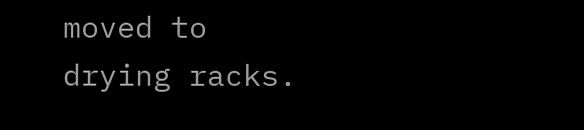moved to drying racks.